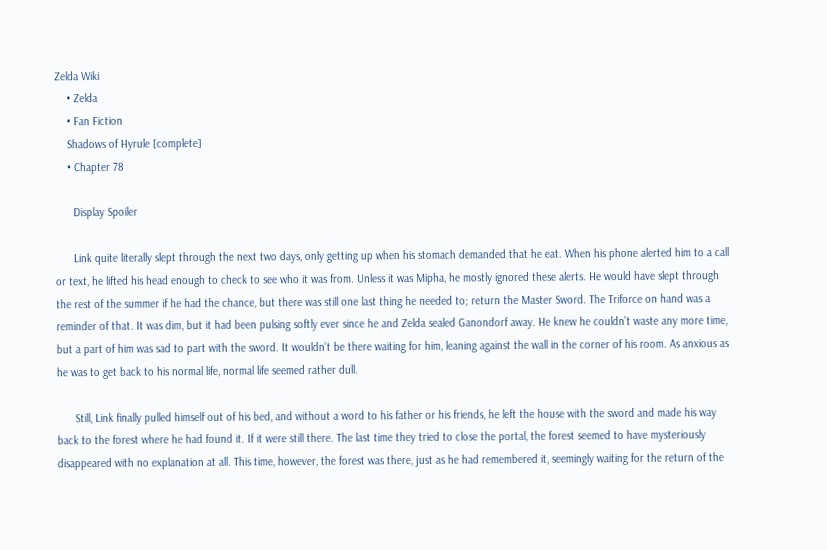Zelda Wiki
    • Zelda
    • Fan Fiction
    Shadows of Hyrule [complete]
    • Chapter 78

      Display Spoiler

      Link quite literally slept through the next two days, only getting up when his stomach demanded that he eat. When his phone alerted him to a call or text, he lifted his head enough to check to see who it was from. Unless it was Mipha, he mostly ignored these alerts. He would have slept through the rest of the summer if he had the chance, but there was still one last thing he needed to; return the Master Sword. The Triforce on hand was a reminder of that. It was dim, but it had been pulsing softly ever since he and Zelda sealed Ganondorf away. He knew he couldn’t waste any more time, but a part of him was sad to part with the sword. It wouldn’t be there waiting for him, leaning against the wall in the corner of his room. As anxious as he was to get back to his normal life, normal life seemed rather dull.

      Still, Link finally pulled himself out of his bed, and without a word to his father or his friends, he left the house with the sword and made his way back to the forest where he had found it. If it were still there. The last time they tried to close the portal, the forest seemed to have mysteriously disappeared with no explanation at all. This time, however, the forest was there, just as he had remembered it, seemingly waiting for the return of the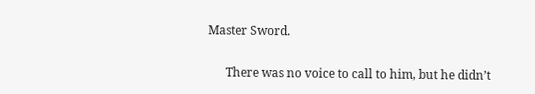Master Sword.

      There was no voice to call to him, but he didn’t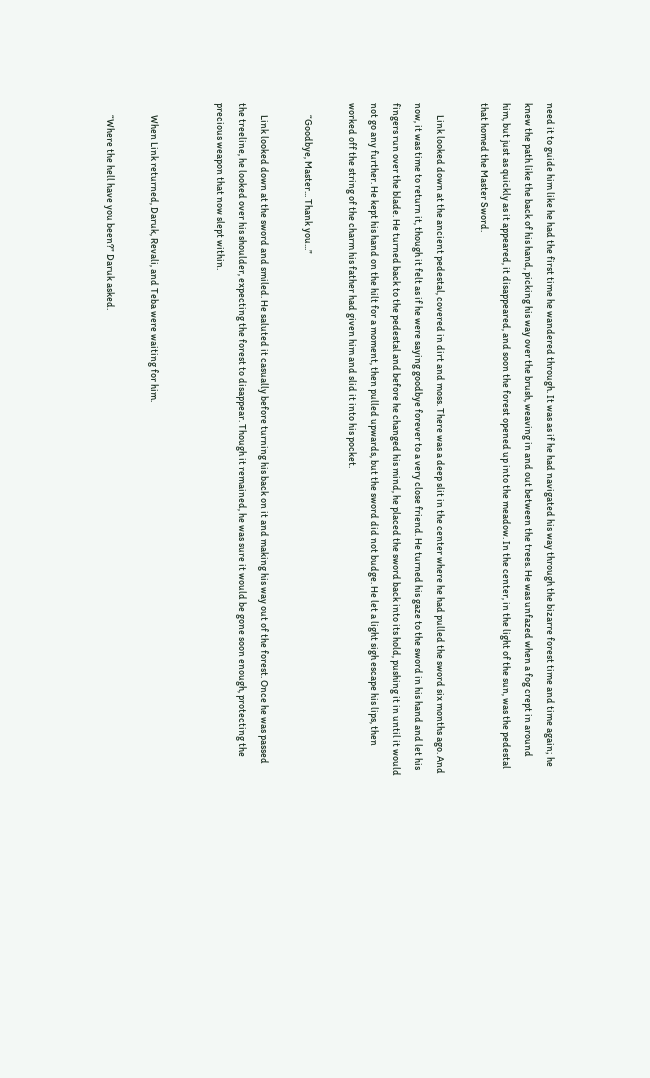need it to guide him like he had the first time he wandered through. It was as if he had navigated his way through the bizarre forest time and time again; he knew the path like the back of his hand, picking his way over the brush, weaving in and out between the trees. He was unfazed when a fog crept in around him, but just as quickly as it appeared, it disappeared, and soon the forest opened up into the meadow. In the center, in the light of the sun, was the pedestal that homed the Master Sword.

      Link looked down at the ancient pedestal, covered in dirt and moss. There was a deep slit in the center where he had pulled the sword six months ago. And now, it was time to return it, though it felt as if he were saying goodbye forever to a very close friend. He turned his gaze to the sword in his hand and let his fingers run over the blade. He turned back to the pedestal and before he changed his mind, he placed the sword back into its hold, pushing it in until it would not go any further. He kept his hand on the hilt for a moment, then pulled upwards, but the sword did not budge. He let a light sigh escape his lips, then worked off the string of the charm his father had given him and slid it into his pocket.

      “Goodbye, Master... Thank you...”

      Link looked down at the sword and smiled. He saluted it casually before turning his back on it and making his way out of the forest. Once he was passed the treeline, he looked over his shoulder, expecting the forest to disappear. Though it remained, he was sure it would be gone soon enough, protecting the precious weapon that now slept within.


      When Link returned, Daruk, Revali, and Teba were waiting for him.

      “Where the hell have you been?” Daruk asked.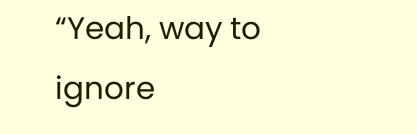“Yeah, way to ignore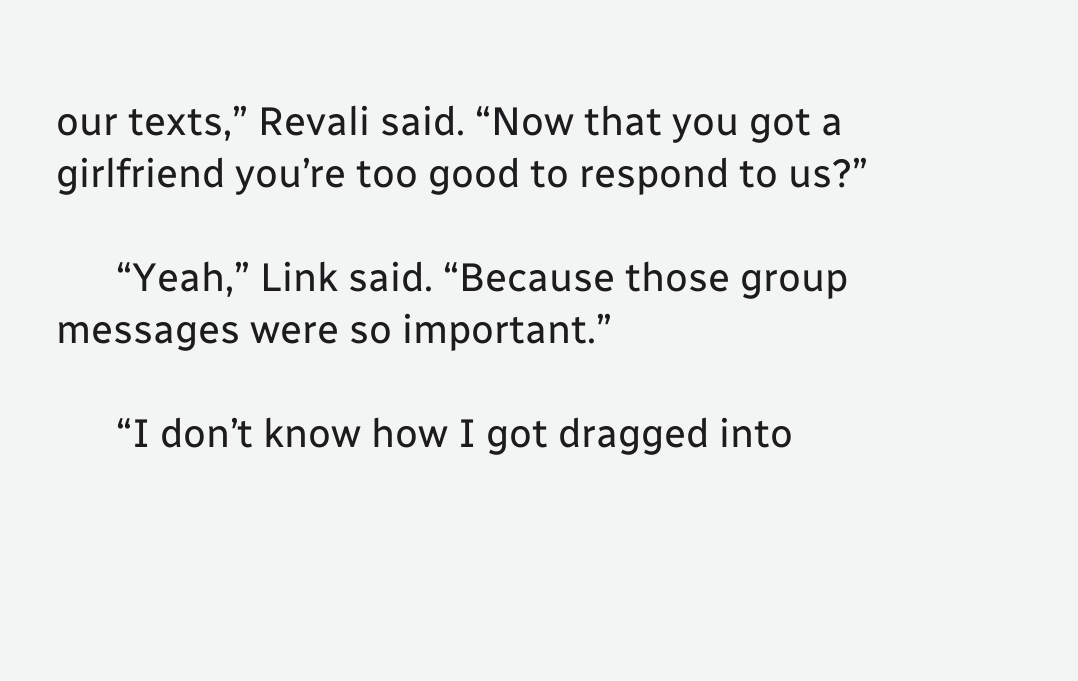our texts,” Revali said. “Now that you got a girlfriend you’re too good to respond to us?”

      “Yeah,” Link said. “Because those group messages were so important.”

      “I don’t know how I got dragged into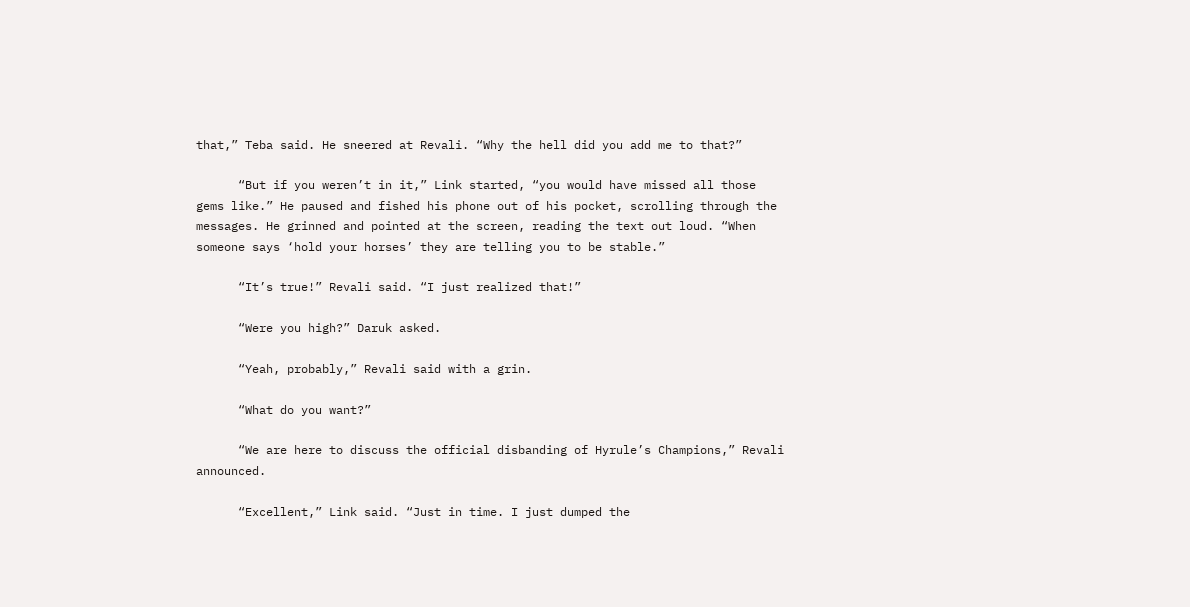that,” Teba said. He sneered at Revali. “Why the hell did you add me to that?”

      “But if you weren’t in it,” Link started, “you would have missed all those gems like.” He paused and fished his phone out of his pocket, scrolling through the messages. He grinned and pointed at the screen, reading the text out loud. “When someone says ‘hold your horses’ they are telling you to be stable.”

      “It’s true!” Revali said. “I just realized that!”

      “Were you high?” Daruk asked.

      “Yeah, probably,” Revali said with a grin.

      “What do you want?”

      “We are here to discuss the official disbanding of Hyrule’s Champions,” Revali announced.

      “Excellent,” Link said. “Just in time. I just dumped the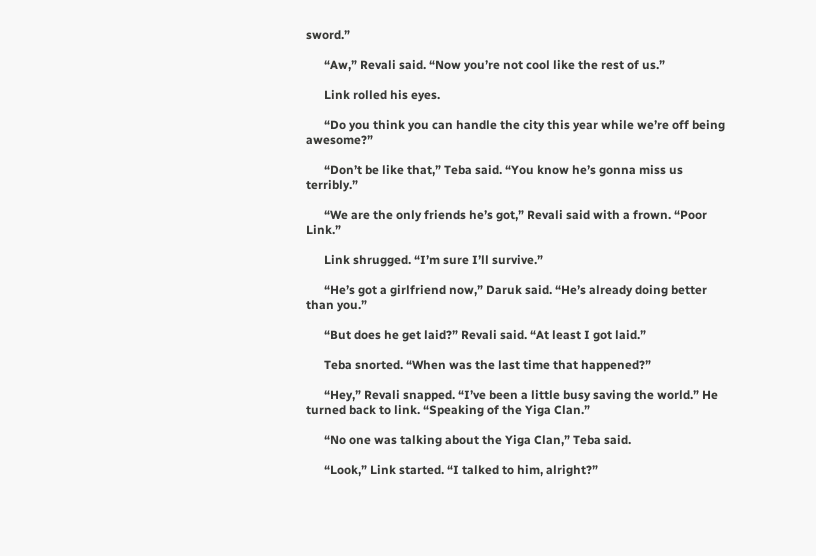sword.”

      “Aw,” Revali said. “Now you’re not cool like the rest of us.”

      Link rolled his eyes.

      “Do you think you can handle the city this year while we’re off being awesome?”

      “Don’t be like that,” Teba said. “You know he’s gonna miss us terribly.”

      “We are the only friends he’s got,” Revali said with a frown. “Poor Link.”

      Link shrugged. “I’m sure I’ll survive.”

      “He’s got a girlfriend now,” Daruk said. “He’s already doing better than you.”

      “But does he get laid?” Revali said. “At least I got laid.”

      Teba snorted. “When was the last time that happened?”

      “Hey,” Revali snapped. “I’ve been a little busy saving the world.” He turned back to link. “Speaking of the Yiga Clan.”

      “No one was talking about the Yiga Clan,” Teba said.

      “Look,” Link started. “I talked to him, alright?”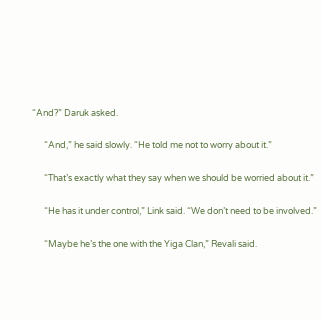“And?” Daruk asked.

      “And,” he said slowly. “He told me not to worry about it.”

      “That’s exactly what they say when we should be worried about it.”

      “He has it under control,” Link said. “We don’t need to be involved.”

      “Maybe he’s the one with the Yiga Clan,” Revali said.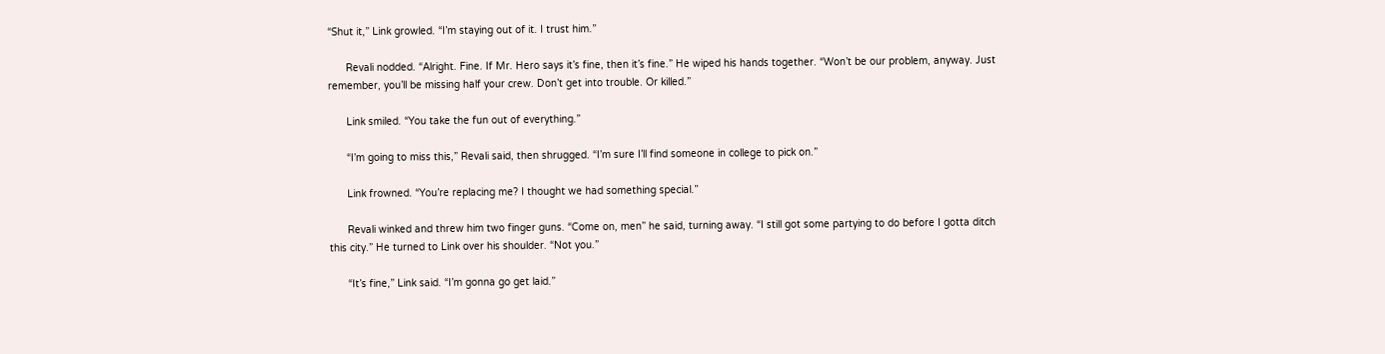“Shut it,” Link growled. “I’m staying out of it. I trust him.”

      Revali nodded. “Alright. Fine. If Mr. Hero says it’s fine, then it’s fine.” He wiped his hands together. “Won’t be our problem, anyway. Just remember, you’ll be missing half your crew. Don’t get into trouble. Or killed.”

      Link smiled. “You take the fun out of everything.”

      “I’m going to miss this,” Revali said, then shrugged. “I’m sure I’ll find someone in college to pick on.”

      Link frowned. “You’re replacing me? I thought we had something special.”

      Revali winked and threw him two finger guns. “Come on, men” he said, turning away. “I still got some partying to do before I gotta ditch this city.” He turned to Link over his shoulder. “Not you.”

      “It’s fine,” Link said. “I’m gonna go get laid.”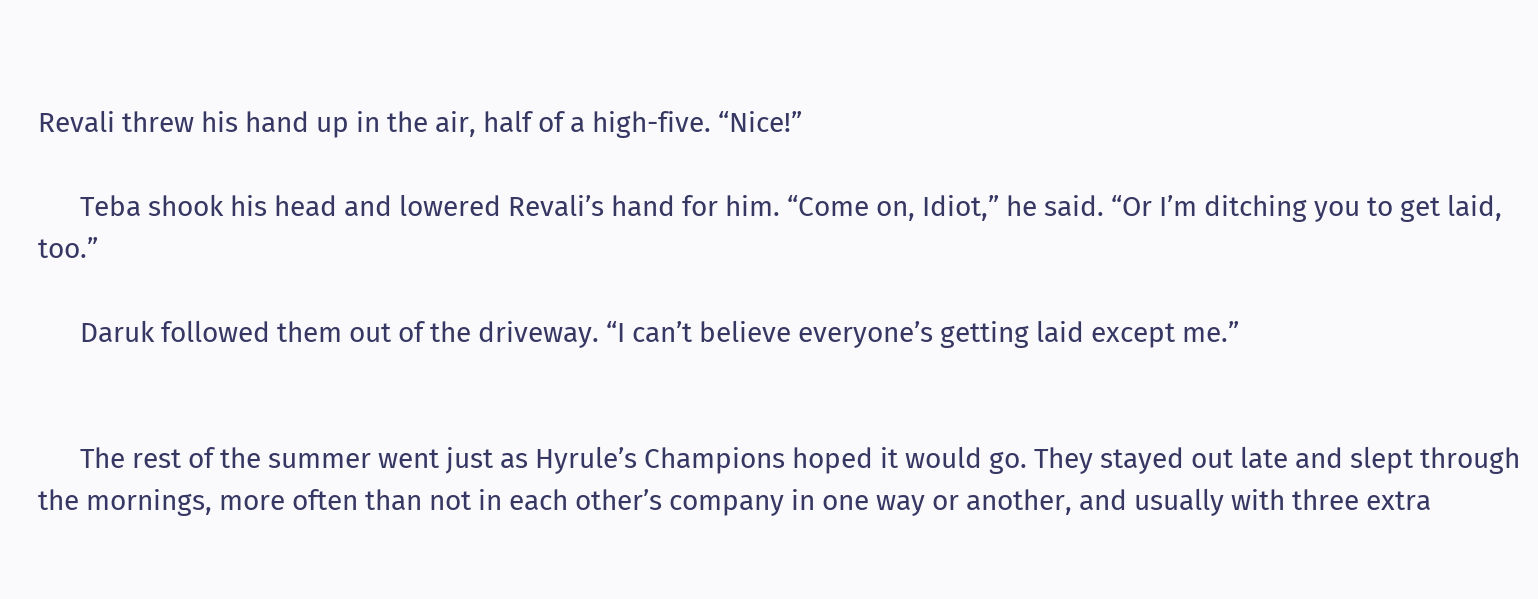Revali threw his hand up in the air, half of a high-five. “Nice!”

      Teba shook his head and lowered Revali’s hand for him. “Come on, Idiot,” he said. “Or I’m ditching you to get laid, too.”

      Daruk followed them out of the driveway. “I can’t believe everyone’s getting laid except me.”


      The rest of the summer went just as Hyrule’s Champions hoped it would go. They stayed out late and slept through the mornings, more often than not in each other’s company in one way or another, and usually with three extra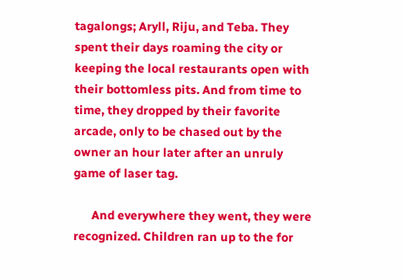tagalongs; Aryll, Riju, and Teba. They spent their days roaming the city or keeping the local restaurants open with their bottomless pits. And from time to time, they dropped by their favorite arcade, only to be chased out by the owner an hour later after an unruly game of laser tag.

      And everywhere they went, they were recognized. Children ran up to the for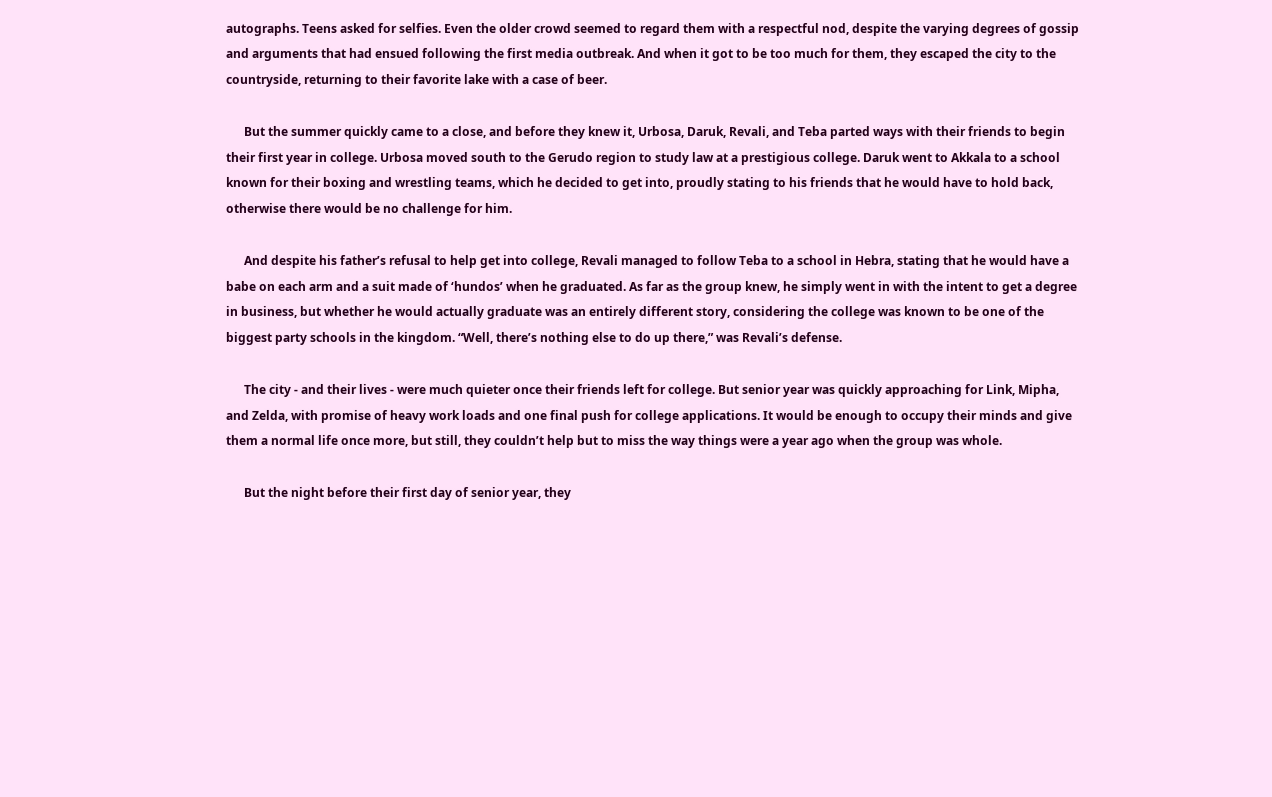autographs. Teens asked for selfies. Even the older crowd seemed to regard them with a respectful nod, despite the varying degrees of gossip and arguments that had ensued following the first media outbreak. And when it got to be too much for them, they escaped the city to the countryside, returning to their favorite lake with a case of beer.

      But the summer quickly came to a close, and before they knew it, Urbosa, Daruk, Revali, and Teba parted ways with their friends to begin their first year in college. Urbosa moved south to the Gerudo region to study law at a prestigious college. Daruk went to Akkala to a school known for their boxing and wrestling teams, which he decided to get into, proudly stating to his friends that he would have to hold back, otherwise there would be no challenge for him.

      And despite his father’s refusal to help get into college, Revali managed to follow Teba to a school in Hebra, stating that he would have a babe on each arm and a suit made of ‘hundos’ when he graduated. As far as the group knew, he simply went in with the intent to get a degree in business, but whether he would actually graduate was an entirely different story, considering the college was known to be one of the biggest party schools in the kingdom. “Well, there’s nothing else to do up there,” was Revali’s defense.

      The city - and their lives - were much quieter once their friends left for college. But senior year was quickly approaching for Link, Mipha, and Zelda, with promise of heavy work loads and one final push for college applications. It would be enough to occupy their minds and give them a normal life once more, but still, they couldn’t help but to miss the way things were a year ago when the group was whole.

      But the night before their first day of senior year, they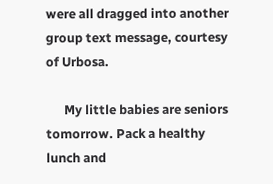were all dragged into another group text message, courtesy of Urbosa.

      My little babies are seniors tomorrow. Pack a healthy lunch and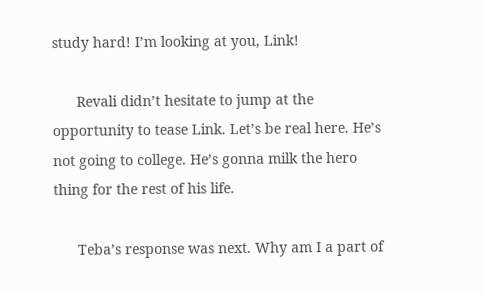study hard! I’m looking at you, Link!

      Revali didn’t hesitate to jump at the opportunity to tease Link. Let’s be real here. He’s not going to college. He’s gonna milk the hero thing for the rest of his life.

      Teba’s response was next. Why am I a part of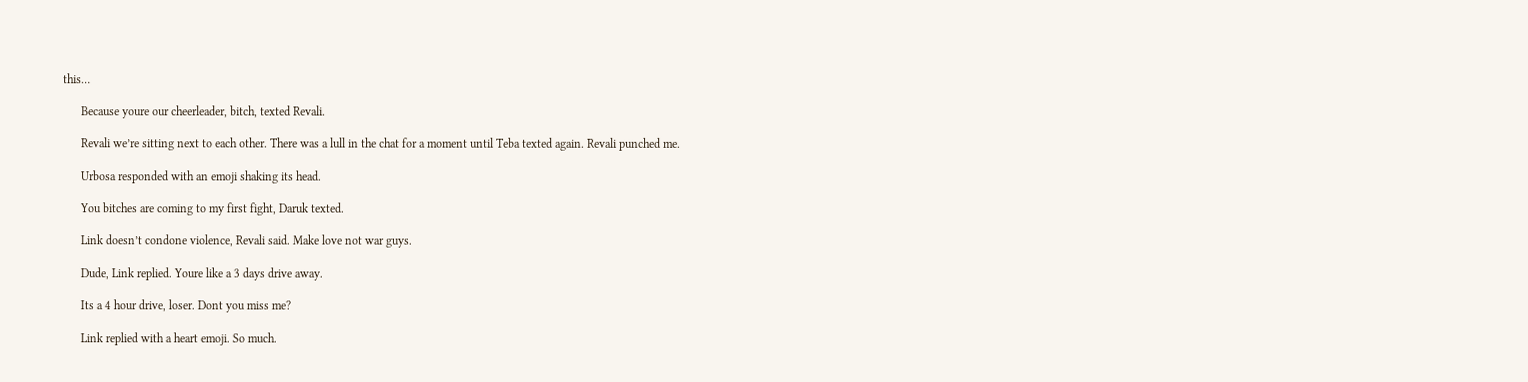this…

      Because youre our cheerleader, bitch, texted Revali.

      Revali we’re sitting next to each other. There was a lull in the chat for a moment until Teba texted again. Revali punched me.

      Urbosa responded with an emoji shaking its head.

      You bitches are coming to my first fight, Daruk texted.

      Link doesn’t condone violence, Revali said. Make love not war guys.

      Dude, Link replied. Youre like a 3 days drive away.

      Its a 4 hour drive, loser. Dont you miss me?

      Link replied with a heart emoji. So much.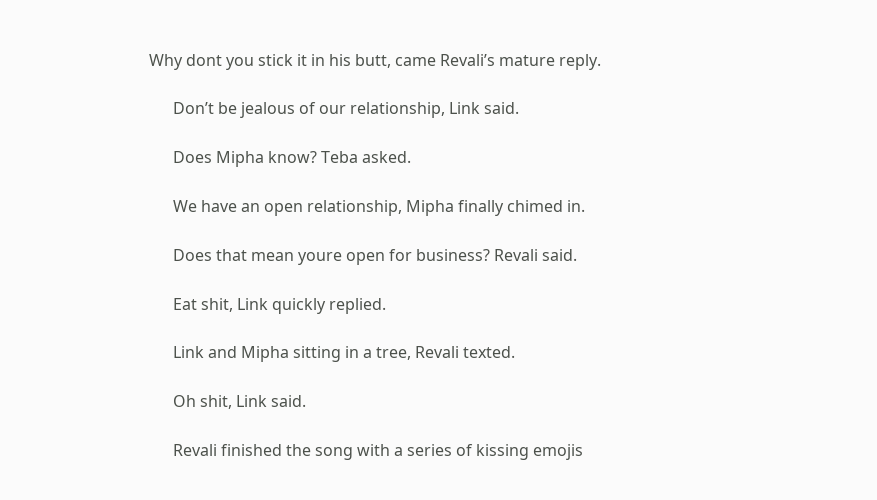Why dont you stick it in his butt, came Revali’s mature reply.

      Don’t be jealous of our relationship, Link said.

      Does Mipha know? Teba asked.

      We have an open relationship, Mipha finally chimed in.

      Does that mean youre open for business? Revali said.

      Eat shit, Link quickly replied.

      Link and Mipha sitting in a tree, Revali texted.

      Oh shit, Link said.

      Revali finished the song with a series of kissing emojis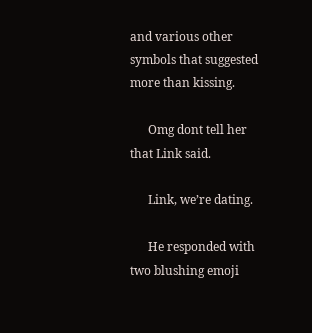and various other symbols that suggested more than kissing.

      Omg dont tell her that Link said.

      Link, we’re dating.

      He responded with two blushing emoji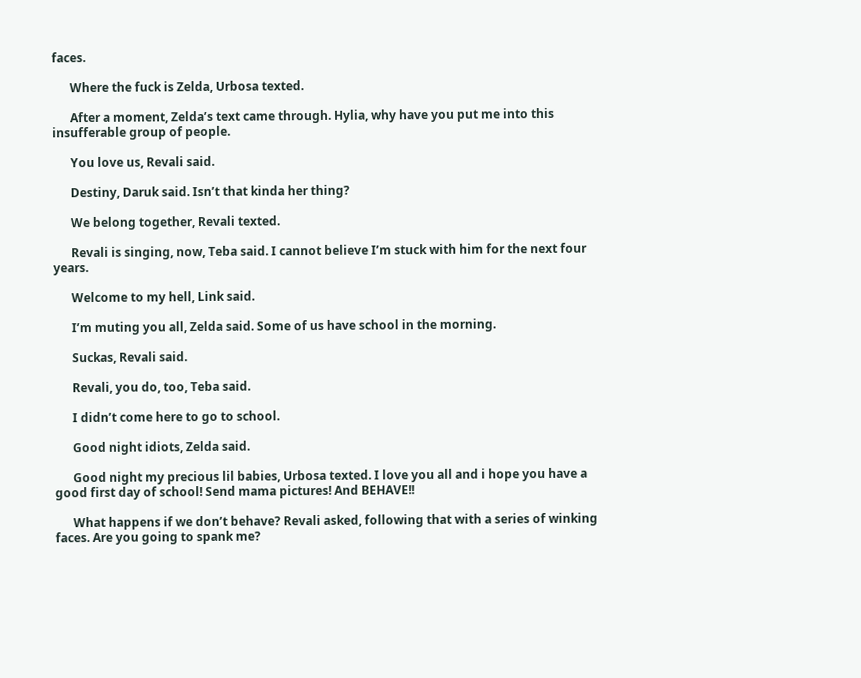faces.

      Where the fuck is Zelda, Urbosa texted.

      After a moment, Zelda’s text came through. Hylia, why have you put me into this insufferable group of people.

      You love us, Revali said.

      Destiny, Daruk said. Isn’t that kinda her thing?

      We belong together, Revali texted.

      Revali is singing, now, Teba said. I cannot believe I’m stuck with him for the next four years.

      Welcome to my hell, Link said.

      I’m muting you all, Zelda said. Some of us have school in the morning.

      Suckas, Revali said.

      Revali, you do, too, Teba said.

      I didn’t come here to go to school.

      Good night idiots, Zelda said.

      Good night my precious lil babies, Urbosa texted. I love you all and i hope you have a good first day of school! Send mama pictures! And BEHAVE!!

      What happens if we don’t behave? Revali asked, following that with a series of winking faces. Are you going to spank me?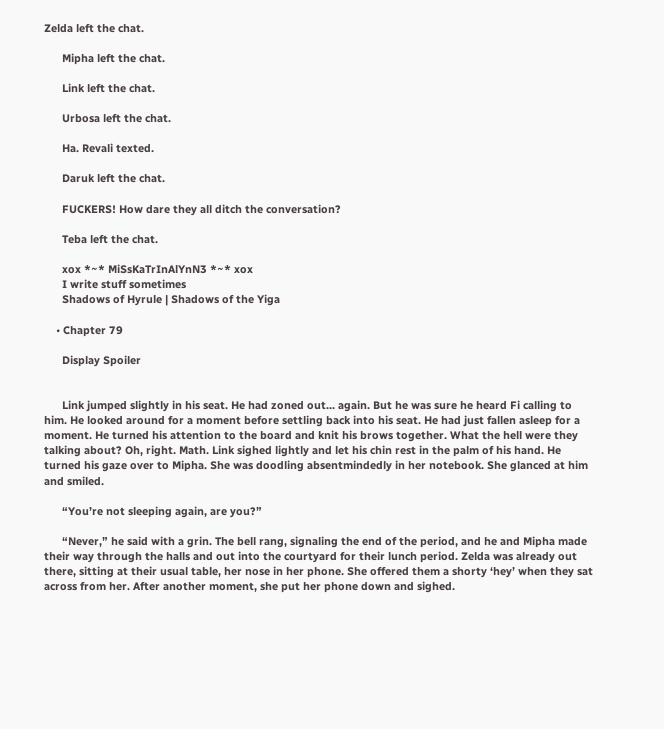Zelda left the chat.

      Mipha left the chat.

      Link left the chat.

      Urbosa left the chat.

      Ha. Revali texted.

      Daruk left the chat.

      FUCKERS! How dare they all ditch the conversation?

      Teba left the chat.

      xox *~* MiSsKaTrInAlYnN3 *~* xox
      I write stuff sometimes
      Shadows of Hyrule | Shadows of the Yiga

    • Chapter 79

      Display Spoiler


      Link jumped slightly in his seat. He had zoned out... again. But he was sure he heard Fi calling to him. He looked around for a moment before settling back into his seat. He had just fallen asleep for a moment. He turned his attention to the board and knit his brows together. What the hell were they talking about? Oh, right. Math. Link sighed lightly and let his chin rest in the palm of his hand. He turned his gaze over to Mipha. She was doodling absentmindedly in her notebook. She glanced at him and smiled.

      “You’re not sleeping again, are you?”

      “Never,” he said with a grin. The bell rang, signaling the end of the period, and he and Mipha made their way through the halls and out into the courtyard for their lunch period. Zelda was already out there, sitting at their usual table, her nose in her phone. She offered them a shorty ‘hey’ when they sat across from her. After another moment, she put her phone down and sighed.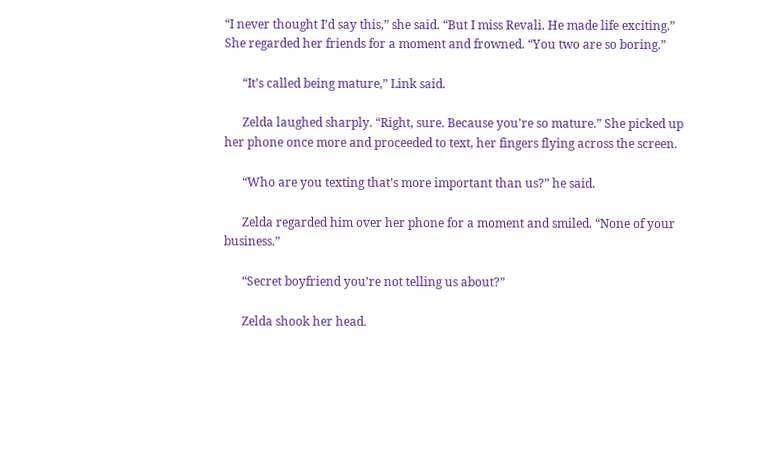“I never thought I’d say this,” she said. “But I miss Revali. He made life exciting.” She regarded her friends for a moment and frowned. “You two are so boring.”

      “It’s called being mature,” Link said.

      Zelda laughed sharply. “Right, sure. Because you’re so mature.” She picked up her phone once more and proceeded to text, her fingers flying across the screen.

      “Who are you texting that’s more important than us?” he said.

      Zelda regarded him over her phone for a moment and smiled. “None of your business.”

      “Secret boyfriend you’re not telling us about?”

      Zelda shook her head.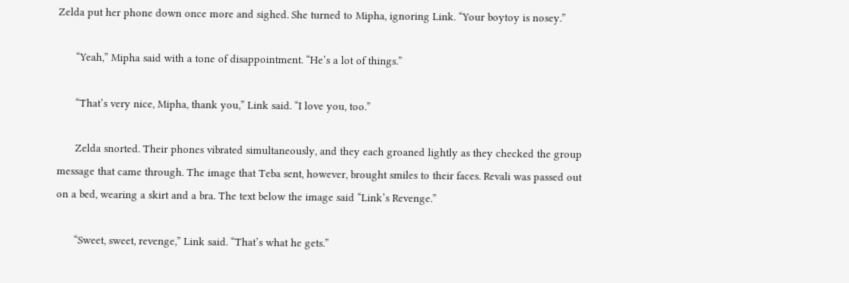Zelda put her phone down once more and sighed. She turned to Mipha, ignoring Link. “Your boytoy is nosey.”

      “Yeah,” Mipha said with a tone of disappointment. “He’s a lot of things.”

      “That’s very nice, Mipha, thank you,” Link said. “I love you, too.”

      Zelda snorted. Their phones vibrated simultaneously, and they each groaned lightly as they checked the group message that came through. The image that Teba sent, however, brought smiles to their faces. Revali was passed out on a bed, wearing a skirt and a bra. The text below the image said “Link’s Revenge.”

      “Sweet, sweet, revenge,” Link said. “That’s what he gets.”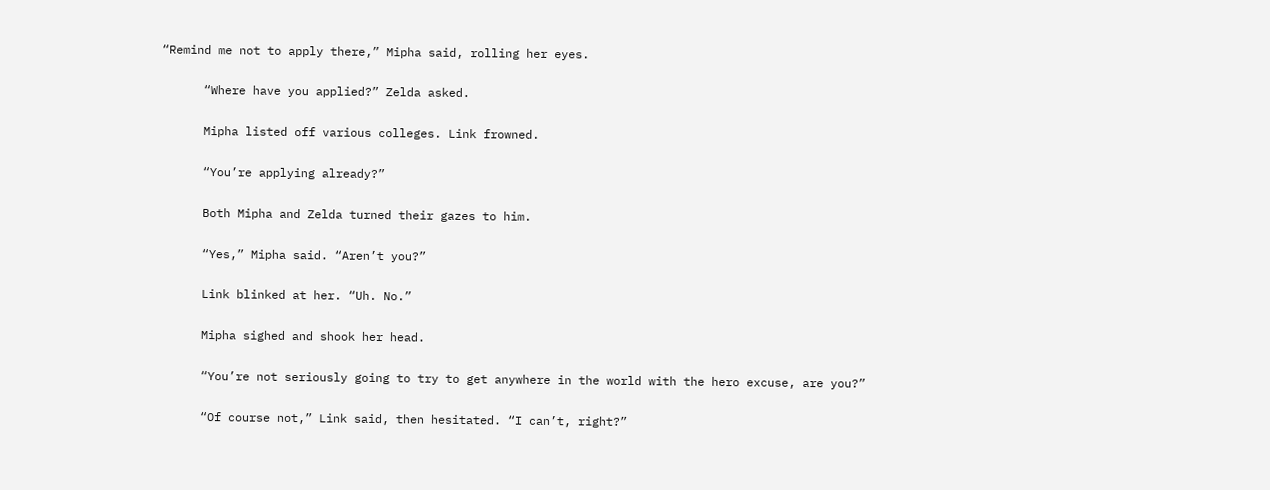“Remind me not to apply there,” Mipha said, rolling her eyes.

      “Where have you applied?” Zelda asked.

      Mipha listed off various colleges. Link frowned.

      “You’re applying already?”

      Both Mipha and Zelda turned their gazes to him.

      “Yes,” Mipha said. “Aren’t you?”

      Link blinked at her. “Uh. No.”

      Mipha sighed and shook her head.

      “You’re not seriously going to try to get anywhere in the world with the hero excuse, are you?”

      “Of course not,” Link said, then hesitated. “I can’t, right?”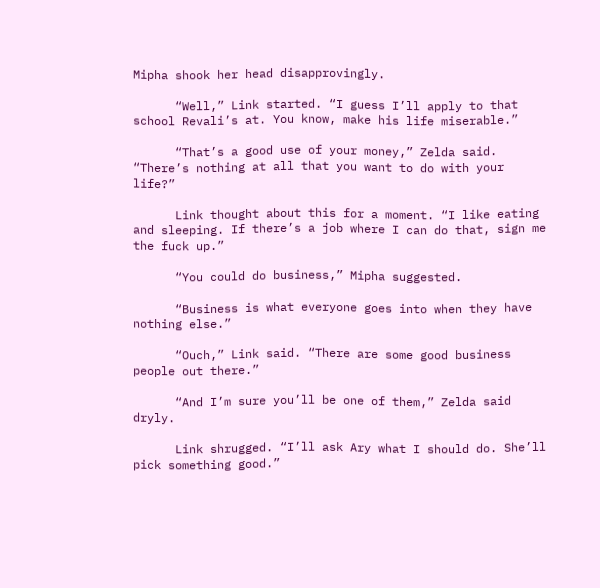Mipha shook her head disapprovingly.

      “Well,” Link started. “I guess I’ll apply to that school Revali’s at. You know, make his life miserable.”

      “That’s a good use of your money,” Zelda said. “There’s nothing at all that you want to do with your life?”

      Link thought about this for a moment. “I like eating and sleeping. If there’s a job where I can do that, sign me the fuck up.”

      “You could do business,” Mipha suggested.

      “Business is what everyone goes into when they have nothing else.”

      “Ouch,” Link said. “There are some good business people out there.”

      “And I’m sure you’ll be one of them,” Zelda said dryly.

      Link shrugged. “I’ll ask Ary what I should do. She’ll pick something good.”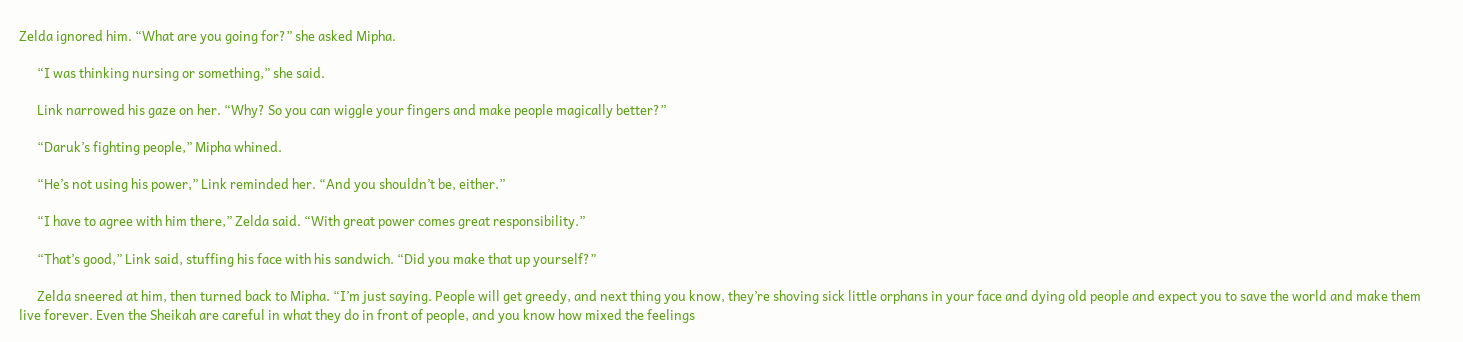Zelda ignored him. “What are you going for?” she asked Mipha.

      “I was thinking nursing or something,” she said.

      Link narrowed his gaze on her. “Why? So you can wiggle your fingers and make people magically better?”

      “Daruk’s fighting people,” Mipha whined.

      “He’s not using his power,” Link reminded her. “And you shouldn’t be, either.”

      “I have to agree with him there,” Zelda said. “With great power comes great responsibility.”

      “That’s good,” Link said, stuffing his face with his sandwich. “Did you make that up yourself?”

      Zelda sneered at him, then turned back to Mipha. “I’m just saying. People will get greedy, and next thing you know, they’re shoving sick little orphans in your face and dying old people and expect you to save the world and make them live forever. Even the Sheikah are careful in what they do in front of people, and you know how mixed the feelings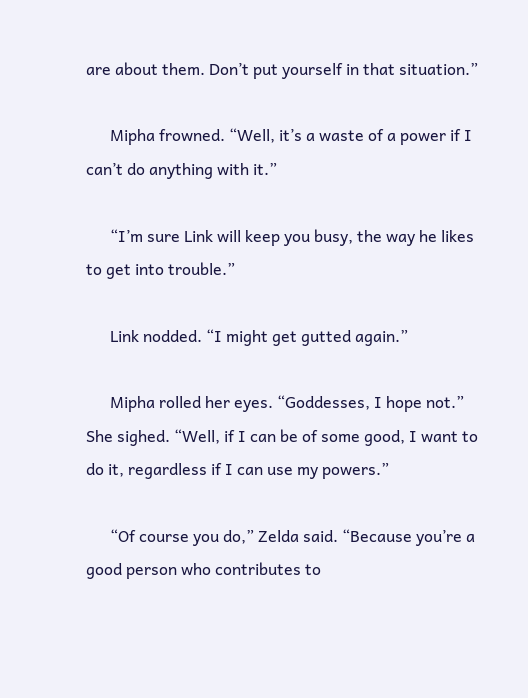are about them. Don’t put yourself in that situation.”

      Mipha frowned. “Well, it’s a waste of a power if I can’t do anything with it.”

      “I’m sure Link will keep you busy, the way he likes to get into trouble.”

      Link nodded. “I might get gutted again.”

      Mipha rolled her eyes. “Goddesses, I hope not.” She sighed. “Well, if I can be of some good, I want to do it, regardless if I can use my powers.”

      “Of course you do,” Zelda said. “Because you’re a good person who contributes to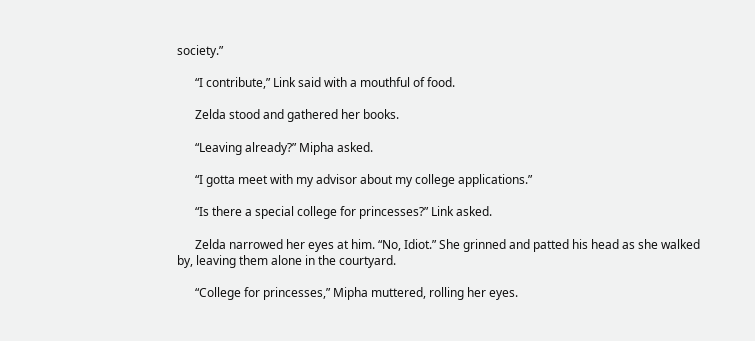society.”

      “I contribute,” Link said with a mouthful of food.

      Zelda stood and gathered her books.

      “Leaving already?” Mipha asked.

      “I gotta meet with my advisor about my college applications.”

      “Is there a special college for princesses?” Link asked.

      Zelda narrowed her eyes at him. “No, Idiot.” She grinned and patted his head as she walked by, leaving them alone in the courtyard.

      “College for princesses,” Mipha muttered, rolling her eyes.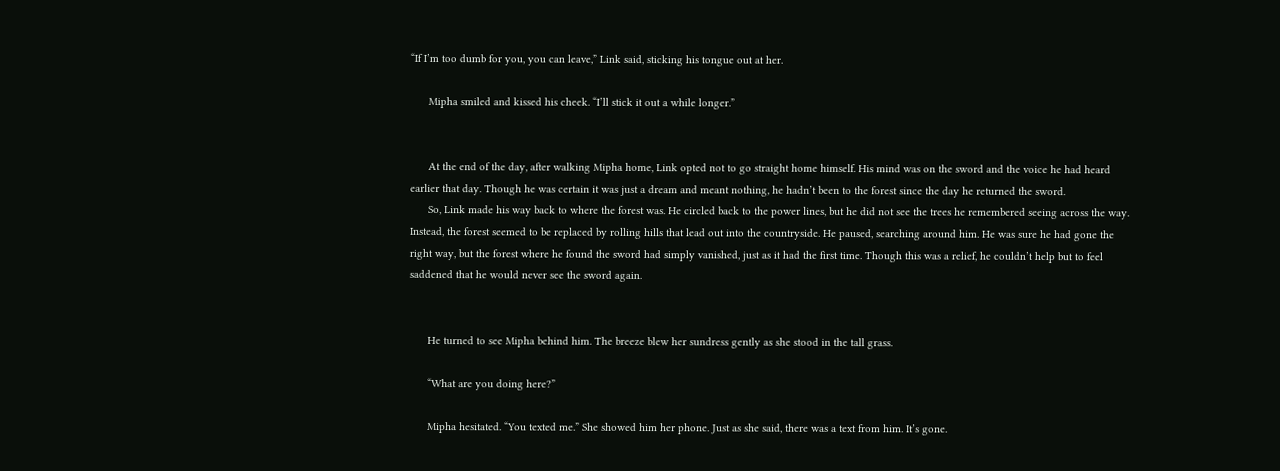“If I’m too dumb for you, you can leave,” Link said, sticking his tongue out at her.

      Mipha smiled and kissed his cheek. “I’ll stick it out a while longer.”


      At the end of the day, after walking Mipha home, Link opted not to go straight home himself. His mind was on the sword and the voice he had heard earlier that day. Though he was certain it was just a dream and meant nothing, he hadn’t been to the forest since the day he returned the sword.
      So, Link made his way back to where the forest was. He circled back to the power lines, but he did not see the trees he remembered seeing across the way. Instead, the forest seemed to be replaced by rolling hills that lead out into the countryside. He paused, searching around him. He was sure he had gone the right way, but the forest where he found the sword had simply vanished, just as it had the first time. Though this was a relief, he couldn’t help but to feel saddened that he would never see the sword again.


      He turned to see Mipha behind him. The breeze blew her sundress gently as she stood in the tall grass.

      “What are you doing here?”

      Mipha hesitated. “You texted me.” She showed him her phone. Just as she said, there was a text from him. It’s gone.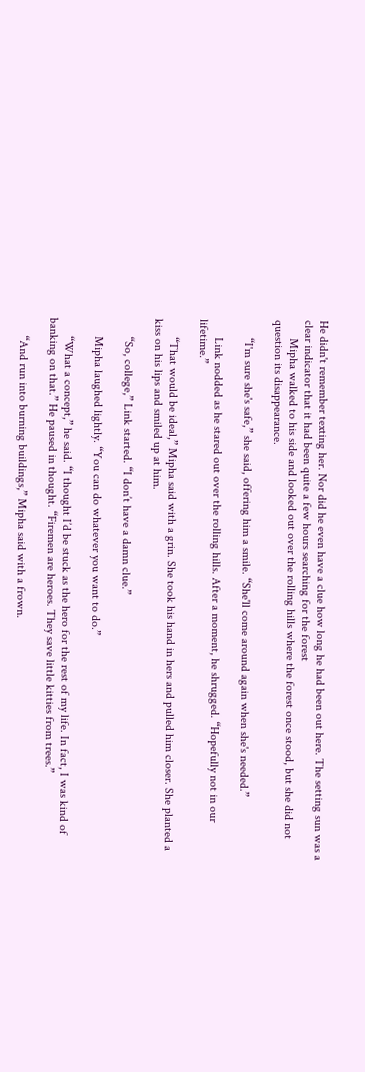He didn't remember texting her. Nor did he even have a clue how long he had been out here. The setting sun was a clear indicator that it had been quite a few hours searching for the forest
      Mipha walked to his side and looked out over the rolling hills where the forest once stood, but she did not question its disappearance.

      “I'm sure she's safe,” she said, offering him a smile. “She'll come around again when she's needed.”

      Link nodded as he stared out over the rolling hills. After a moment, he shrugged. “Hopefully not in our lifetime.”

      “That would be ideal,” Mipha said with a grin. She took his hand in hers and pulled him closer. She planted a kiss on his lips and smiled up at him.

      “So, college,” Link started. “I don’t have a damn clue.”

      Mipha laughed lightly. “You can do whatever you want to do.”

      “What a concept,” he said. “I thought I’d be stuck as the hero for the rest of my life. In fact, I was kind of banking on that.” He paused in thought. “Firemen are heroes. They save little kitties from trees.”

      “And run into burning buildings,” Mipha said with a frown.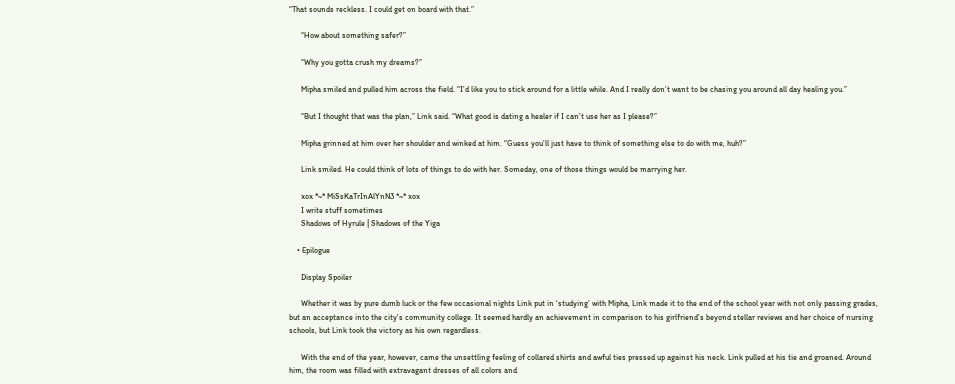“That sounds reckless. I could get on board with that.”

      “How about something safer?”

      “Why you gotta crush my dreams?”

      Mipha smiled and pulled him across the field. “I’d like you to stick around for a little while. And I really don’t want to be chasing you around all day healing you.”

      “But I thought that was the plan,” Link said. “What good is dating a healer if I can’t use her as I please?”

      Mipha grinned at him over her shoulder and winked at him. “Guess you’ll just have to think of something else to do with me, huh?”

      Link smiled. He could think of lots of things to do with her. Someday, one of those things would be marrying her.

      xox *~* MiSsKaTrInAlYnN3 *~* xox
      I write stuff sometimes
      Shadows of Hyrule | Shadows of the Yiga

    • Epilogue

      Display Spoiler

      Whether it was by pure dumb luck or the few occasional nights Link put in ‘studying’ with Mipha, Link made it to the end of the school year with not only passing grades, but an acceptance into the city’s community college. It seemed hardly an achievement in comparison to his girlfriend’s beyond stellar reviews and her choice of nursing schools, but Link took the victory as his own regardless.

      With the end of the year, however, came the unsettling feeling of collared shirts and awful ties pressed up against his neck. Link pulled at his tie and groaned. Around him, the room was filled with extravagant dresses of all colors and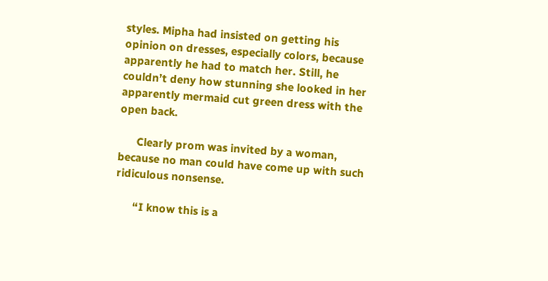styles. Mipha had insisted on getting his opinion on dresses, especially colors, because apparently he had to match her. Still, he couldn’t deny how stunning she looked in her apparently mermaid cut green dress with the open back.

      Clearly prom was invited by a woman, because no man could have come up with such ridiculous nonsense.

      “I know this is a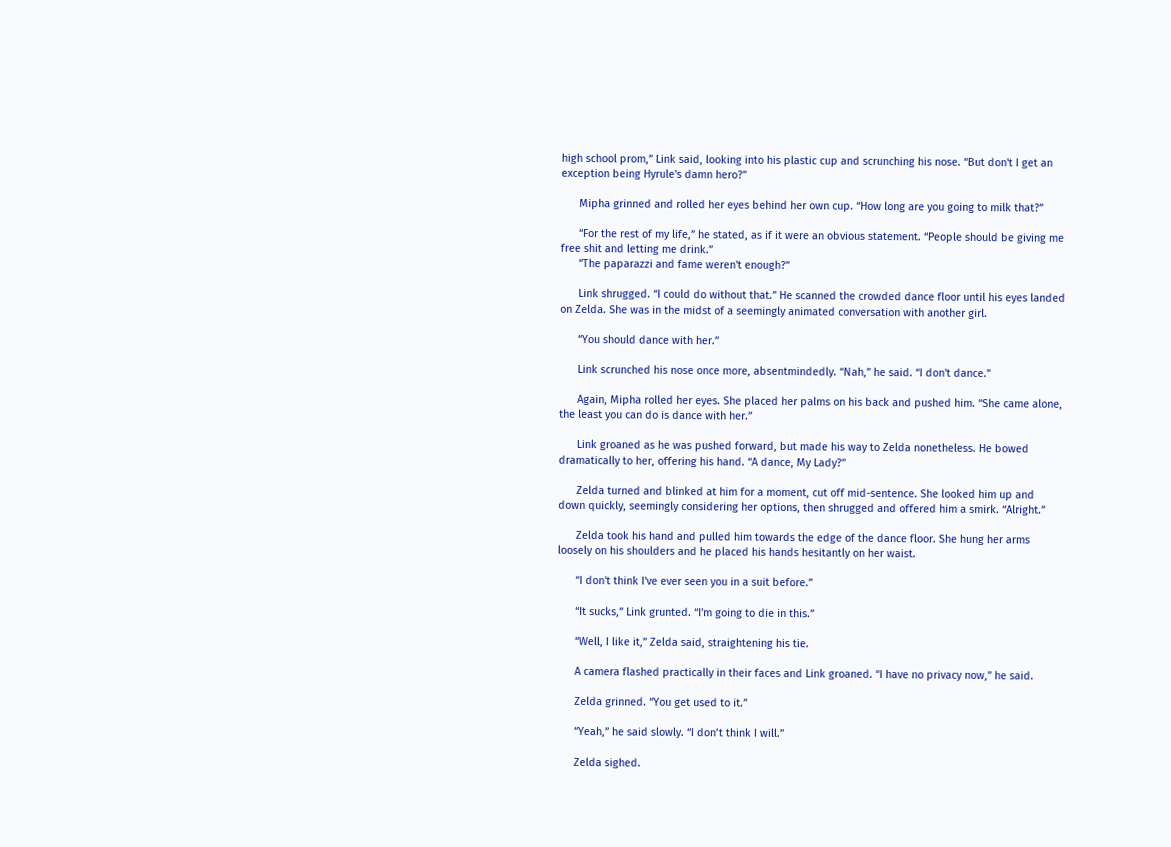high school prom,” Link said, looking into his plastic cup and scrunching his nose. “But don't I get an exception being Hyrule's damn hero?”

      Mipha grinned and rolled her eyes behind her own cup. “How long are you going to milk that?”

      “For the rest of my life,” he stated, as if it were an obvious statement. “People should be giving me free shit and letting me drink.”
      “The paparazzi and fame weren't enough?”

      Link shrugged. “I could do without that.” He scanned the crowded dance floor until his eyes landed on Zelda. She was in the midst of a seemingly animated conversation with another girl.

      “You should dance with her.”

      Link scrunched his nose once more, absentmindedly. “Nah,” he said. “I don't dance.”

      Again, Mipha rolled her eyes. She placed her palms on his back and pushed him. “She came alone, the least you can do is dance with her.”

      Link groaned as he was pushed forward, but made his way to Zelda nonetheless. He bowed dramatically to her, offering his hand. “A dance, My Lady?”

      Zelda turned and blinked at him for a moment, cut off mid-sentence. She looked him up and down quickly, seemingly considering her options, then shrugged and offered him a smirk. “Alright.”

      Zelda took his hand and pulled him towards the edge of the dance floor. She hung her arms loosely on his shoulders and he placed his hands hesitantly on her waist.

      “I don't think I've ever seen you in a suit before.”

      “It sucks,” Link grunted. “I'm going to die in this.”

      “Well, I like it,” Zelda said, straightening his tie.

      A camera flashed practically in their faces and Link groaned. “I have no privacy now,” he said.

      Zelda grinned. “You get used to it.”

      “Yeah,” he said slowly. “I don’t think I will.”

      Zelda sighed.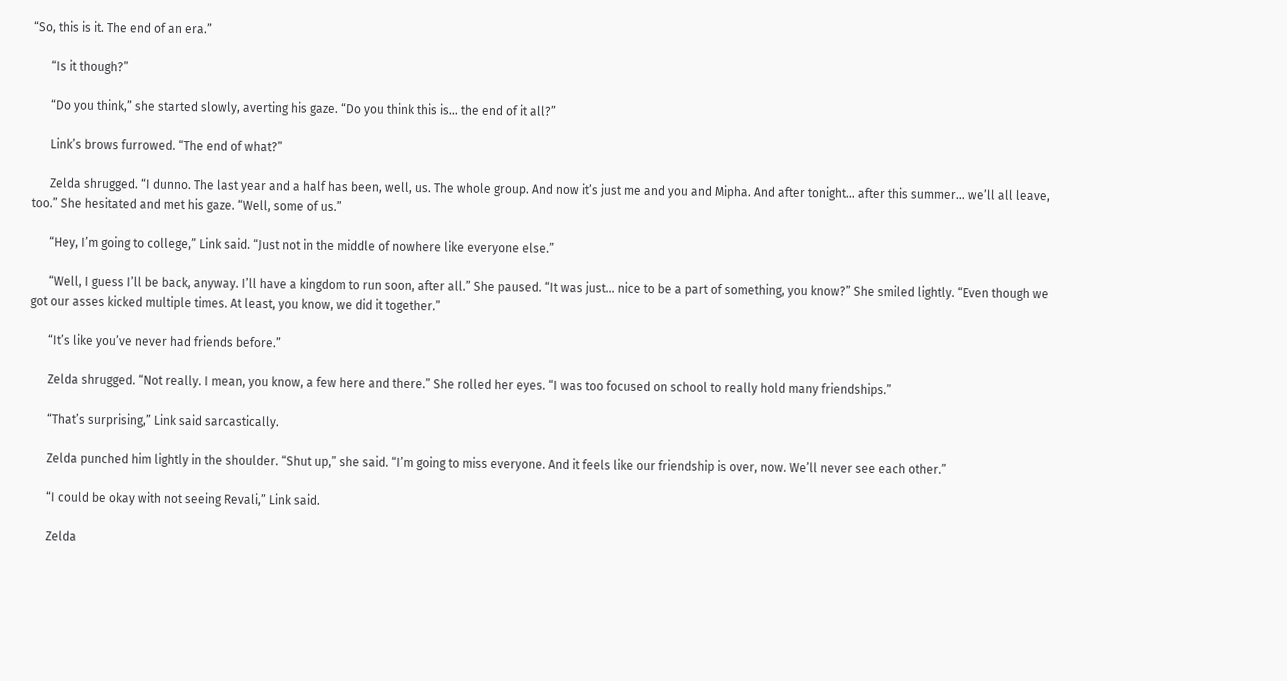“So, this is it. The end of an era.”

      “Is it though?”

      “Do you think,” she started slowly, averting his gaze. “Do you think this is… the end of it all?”

      Link’s brows furrowed. “The end of what?”

      Zelda shrugged. “I dunno. The last year and a half has been, well, us. The whole group. And now it’s just me and you and Mipha. And after tonight… after this summer… we’ll all leave, too.” She hesitated and met his gaze. “Well, some of us.”

      “Hey, I’m going to college,” Link said. “Just not in the middle of nowhere like everyone else.”

      “Well, I guess I’ll be back, anyway. I’ll have a kingdom to run soon, after all.” She paused. “It was just… nice to be a part of something, you know?” She smiled lightly. “Even though we got our asses kicked multiple times. At least, you know, we did it together.”

      “It’s like you’ve never had friends before.”

      Zelda shrugged. “Not really. I mean, you know, a few here and there.” She rolled her eyes. “I was too focused on school to really hold many friendships.”

      “That’s surprising,” Link said sarcastically.

      Zelda punched him lightly in the shoulder. “Shut up,” she said. “I’m going to miss everyone. And it feels like our friendship is over, now. We’ll never see each other.”

      “I could be okay with not seeing Revali,” Link said.

      Zelda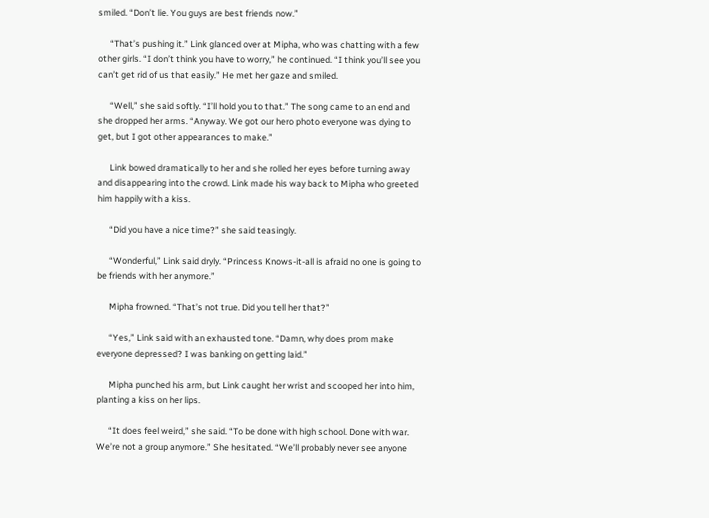smiled. “Don’t lie. You guys are best friends now.”

      “That’s pushing it.” Link glanced over at Mipha, who was chatting with a few other girls. “I don’t think you have to worry,” he continued. “I think you’ll see you can’t get rid of us that easily.” He met her gaze and smiled.

      “Well,” she said softly. “I’ll hold you to that.” The song came to an end and she dropped her arms. “Anyway. We got our hero photo everyone was dying to get, but I got other appearances to make.”

      Link bowed dramatically to her and she rolled her eyes before turning away and disappearing into the crowd. Link made his way back to Mipha who greeted him happily with a kiss.

      “Did you have a nice time?” she said teasingly.

      “Wonderful,” Link said dryly. “Princess Knows-it-all is afraid no one is going to be friends with her anymore.”

      Mipha frowned. “That’s not true. Did you tell her that?”

      “Yes,” Link said with an exhausted tone. “Damn, why does prom make everyone depressed? I was banking on getting laid.”

      Mipha punched his arm, but Link caught her wrist and scooped her into him, planting a kiss on her lips.

      “It does feel weird,” she said. “To be done with high school. Done with war. We’re not a group anymore.” She hesitated. “We’ll probably never see anyone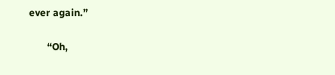ever again.”

      “Oh,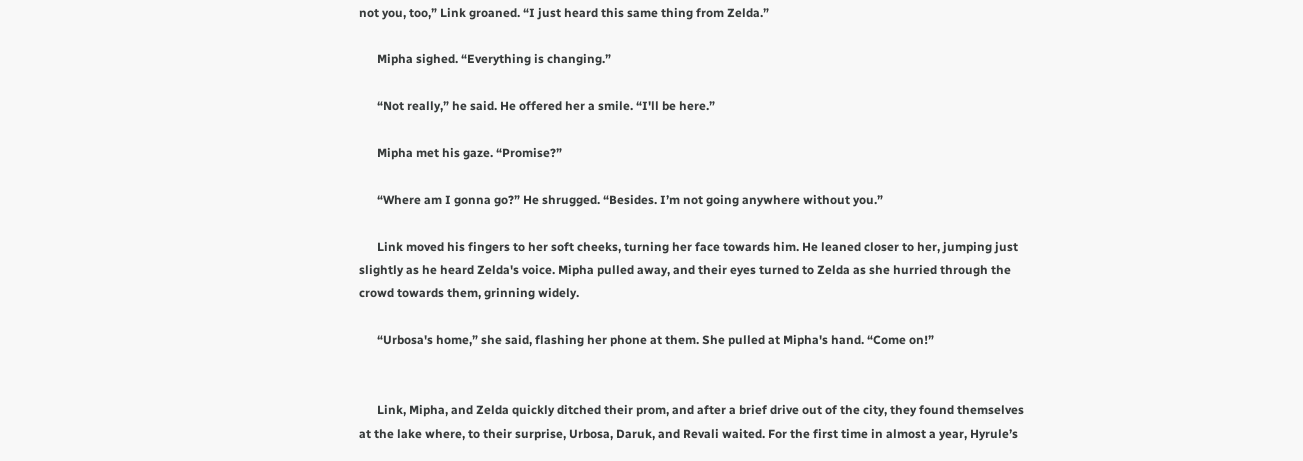not you, too,” Link groaned. “I just heard this same thing from Zelda.”

      Mipha sighed. “Everything is changing.”

      “Not really,” he said. He offered her a smile. “I'll be here.”

      Mipha met his gaze. “Promise?”

      “Where am I gonna go?” He shrugged. “Besides. I’m not going anywhere without you.”

      Link moved his fingers to her soft cheeks, turning her face towards him. He leaned closer to her, jumping just slightly as he heard Zelda's voice. Mipha pulled away, and their eyes turned to Zelda as she hurried through the crowd towards them, grinning widely.

      “Urbosa's home,” she said, flashing her phone at them. She pulled at Mipha's hand. “Come on!”


      Link, Mipha, and Zelda quickly ditched their prom, and after a brief drive out of the city, they found themselves at the lake where, to their surprise, Urbosa, Daruk, and Revali waited. For the first time in almost a year, Hyrule’s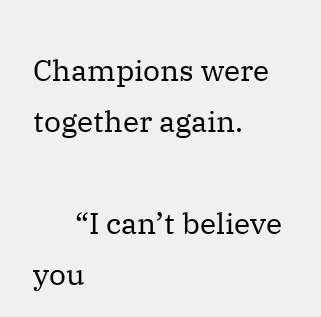Champions were together again.

      “I can’t believe you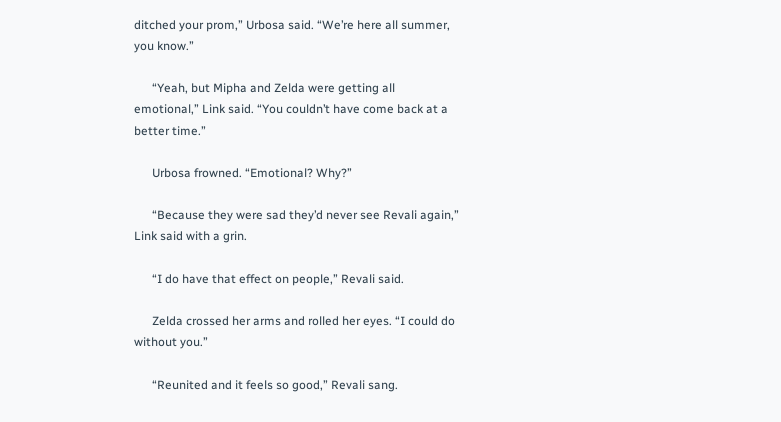ditched your prom,” Urbosa said. “We’re here all summer, you know.”

      “Yeah, but Mipha and Zelda were getting all emotional,” Link said. “You couldn’t have come back at a better time.”

      Urbosa frowned. “Emotional? Why?”

      “Because they were sad they’d never see Revali again,” Link said with a grin.

      “I do have that effect on people,” Revali said.

      Zelda crossed her arms and rolled her eyes. “I could do without you.”

      “Reunited and it feels so good,” Revali sang.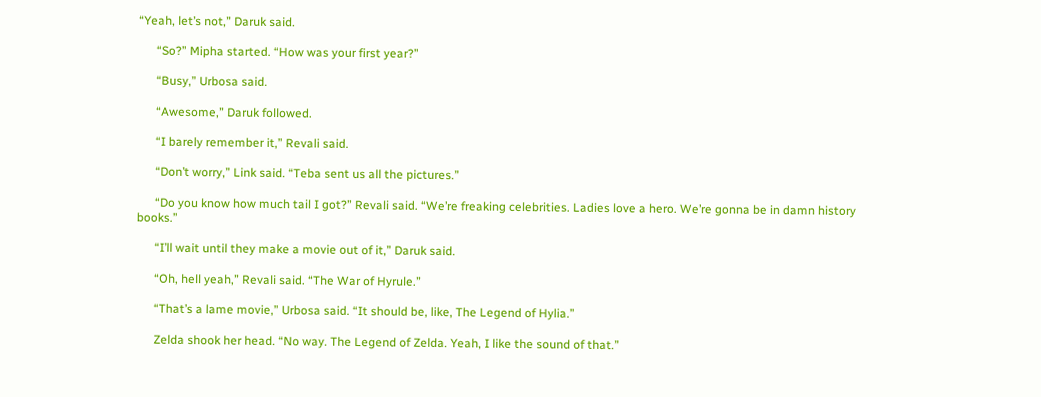“Yeah, let’s not,” Daruk said.

      “So?” Mipha started. “How was your first year?”

      “Busy,” Urbosa said.

      “Awesome,” Daruk followed.

      “I barely remember it,” Revali said.

      “Don’t worry,” Link said. “Teba sent us all the pictures.”

      “Do you know how much tail I got?” Revali said. “We’re freaking celebrities. Ladies love a hero. We’re gonna be in damn history books.”

      “I’ll wait until they make a movie out of it,” Daruk said.

      “Oh, hell yeah,” Revali said. “The War of Hyrule.”

      “That’s a lame movie,” Urbosa said. “It should be, like, The Legend of Hylia.”

      Zelda shook her head. “No way. The Legend of Zelda. Yeah, I like the sound of that.”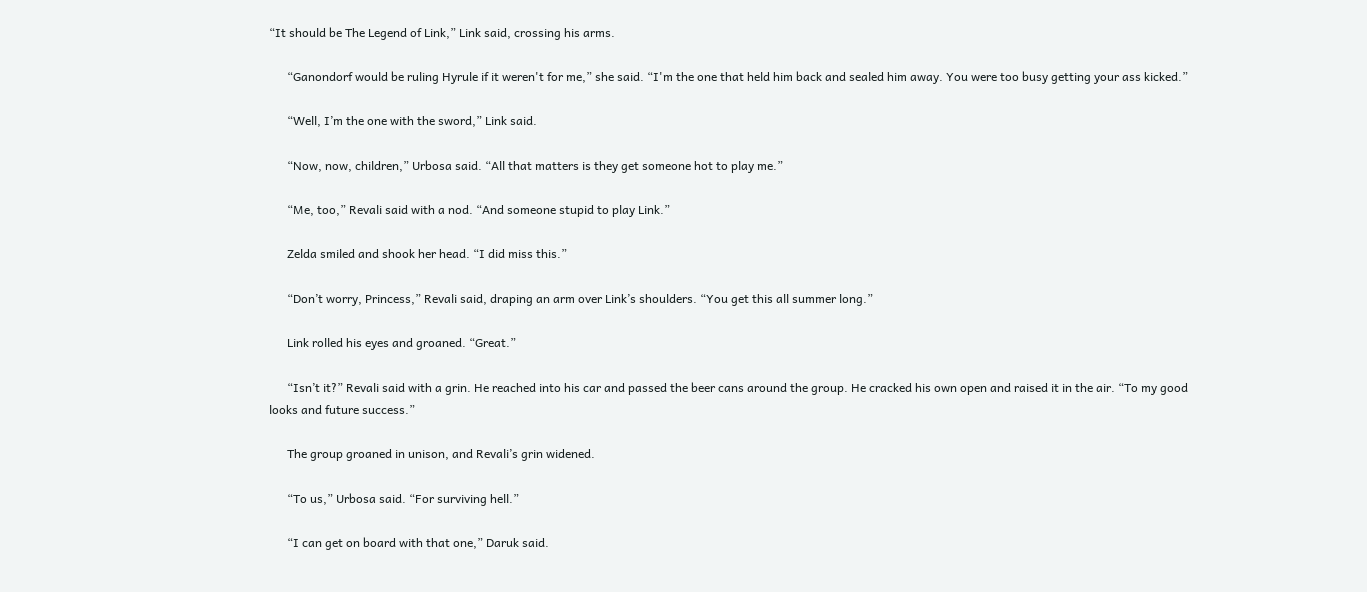“It should be The Legend of Link,” Link said, crossing his arms.

      “Ganondorf would be ruling Hyrule if it weren't for me,” she said. “I'm the one that held him back and sealed him away. You were too busy getting your ass kicked.”

      “Well, I’m the one with the sword,” Link said.

      “Now, now, children,” Urbosa said. “All that matters is they get someone hot to play me.”

      “Me, too,” Revali said with a nod. “And someone stupid to play Link.”

      Zelda smiled and shook her head. “I did miss this.”

      “Don’t worry, Princess,” Revali said, draping an arm over Link’s shoulders. “You get this all summer long.”

      Link rolled his eyes and groaned. “Great.”

      “Isn’t it?” Revali said with a grin. He reached into his car and passed the beer cans around the group. He cracked his own open and raised it in the air. “To my good looks and future success.”

      The group groaned in unison, and Revali’s grin widened.

      “To us,” Urbosa said. “For surviving hell.”

      “I can get on board with that one,” Daruk said.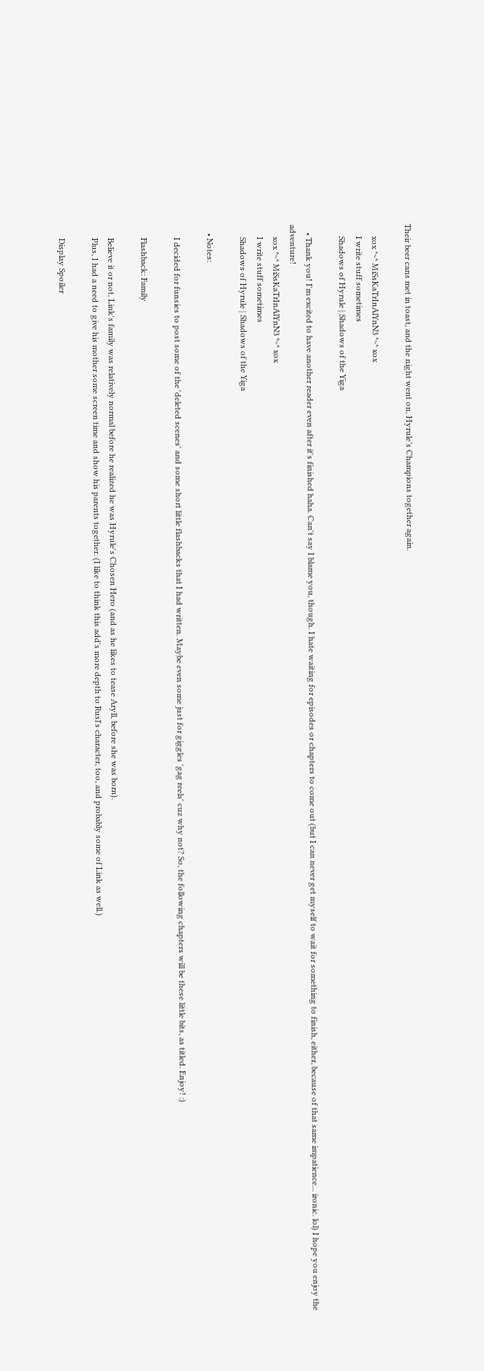Their beer cans met in toast, and the night went on, Hyrule’s Champions together again.

      xox *~* MiSsKaTrInAlYnN3 *~* xox
      I write stuff sometimes
      Shadows of Hyrule | Shadows of the Yiga

    • Thank you! I'm excited to have another reader even after it's finished haha. Can't say I blame you, though. I hate waiting for episodes or chapters to come out (but I can never get myself to wait for something to finish, either, because of that same impatience... ironic. lol) I hope you enjoy the adventure!
      xox *~* MiSsKaTrInAlYnN3 *~* xox
      I write stuff sometimes
      Shadows of Hyrule | Shadows of the Yiga

    • Notes:

      I decided for funsies to post some of the 'deleted scenes' and some short little flashbacks that I had written. Maybe even some just for giggles 'gag reels' cuz why not? So, the following chapters will be these little bits, as titled. Enjoy! :)

      Flashback: Family

      Believe it or not, Link's family was relatively normal before he realized he was Hyrule's Chosen Hero (and as he likes to tease Aryll, before she was born).
      Plus, I had a need to give his mother some screen time and show his parents together. (I like to think this add's more depth to Rusl's character, too, and probably some of Link as well.)

      Display Spoiler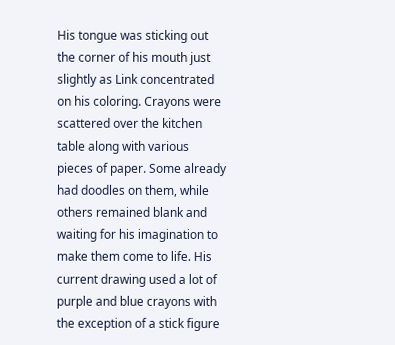His tongue was sticking out the corner of his mouth just slightly as Link concentrated on his coloring. Crayons were scattered over the kitchen table along with various pieces of paper. Some already had doodles on them, while others remained blank and waiting for his imagination to make them come to life. His current drawing used a lot of purple and blue crayons with the exception of a stick figure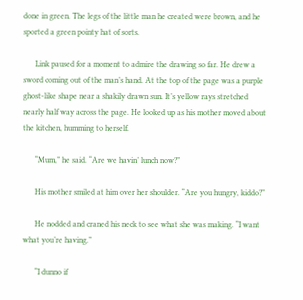done in green. The legs of the little man he created were brown, and he sported a green pointy hat of sorts.

      Link paused for a moment to admire the drawing so far. He drew a sword coming out of the man’s hand. At the top of the page was a purple ghost-like shape near a shakily drawn sun. It’s yellow rays stretched nearly half way across the page. He looked up as his mother moved about the kitchen, humming to herself.

      “Mum,” he said. “Are we havin’ lunch now?”

      His mother smiled at him over her shoulder. “Are you hungry, kiddo?”

      He nodded and craned his neck to see what she was making. “I want what you’re having.”

      “I dunno if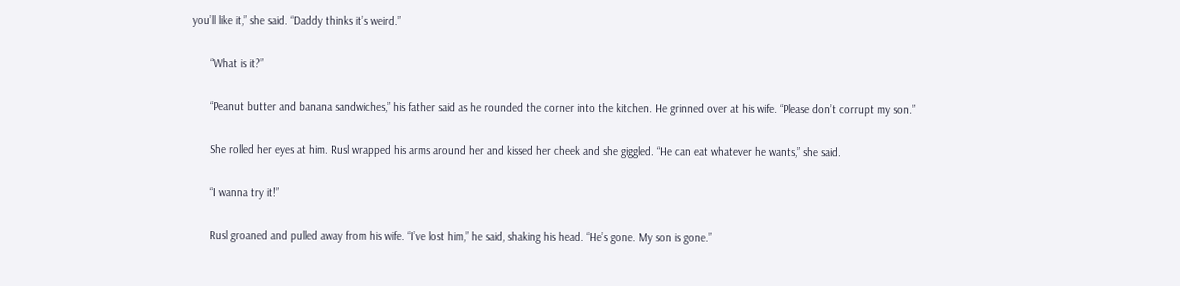you’ll like it,” she said. “Daddy thinks it’s weird.”

      “What is it?”

      “Peanut butter and banana sandwiches,” his father said as he rounded the corner into the kitchen. He grinned over at his wife. “Please don’t corrupt my son.”

      She rolled her eyes at him. Rusl wrapped his arms around her and kissed her cheek and she giggled. “He can eat whatever he wants,” she said.

      “I wanna try it!”

      Rusl groaned and pulled away from his wife. “I’ve lost him,” he said, shaking his head. “He’s gone. My son is gone.”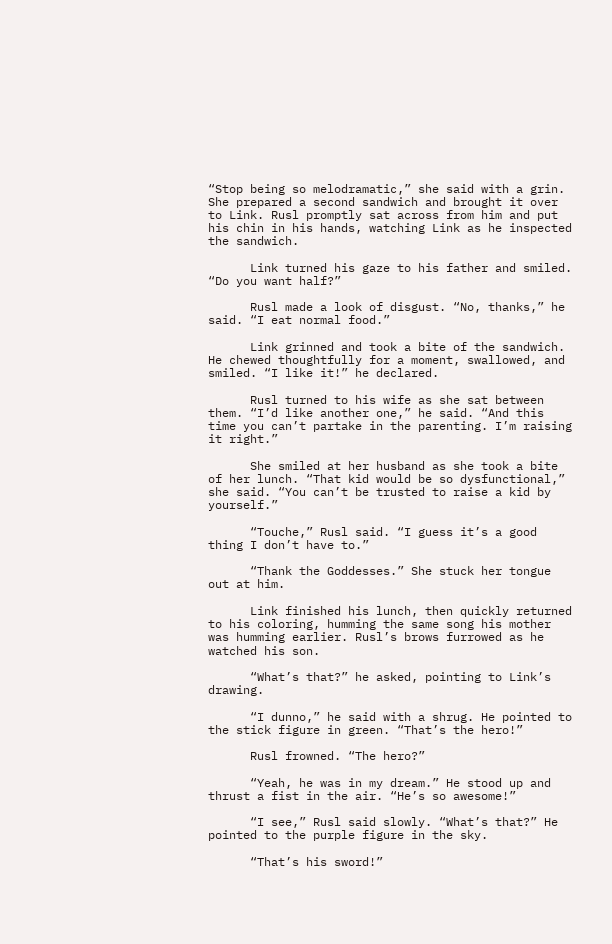“Stop being so melodramatic,” she said with a grin. She prepared a second sandwich and brought it over to Link. Rusl promptly sat across from him and put his chin in his hands, watching Link as he inspected the sandwich.

      Link turned his gaze to his father and smiled. “Do you want half?”

      Rusl made a look of disgust. “No, thanks,” he said. “I eat normal food.”

      Link grinned and took a bite of the sandwich. He chewed thoughtfully for a moment, swallowed, and smiled. “I like it!” he declared.

      Rusl turned to his wife as she sat between them. “I’d like another one,” he said. “And this time you can’t partake in the parenting. I’m raising it right.”

      She smiled at her husband as she took a bite of her lunch. “That kid would be so dysfunctional,” she said. “You can’t be trusted to raise a kid by yourself.”

      “Touche,” Rusl said. “I guess it’s a good thing I don’t have to.”

      “Thank the Goddesses.” She stuck her tongue out at him.

      Link finished his lunch, then quickly returned to his coloring, humming the same song his mother was humming earlier. Rusl’s brows furrowed as he watched his son.

      “What’s that?” he asked, pointing to Link’s drawing.

      “I dunno,” he said with a shrug. He pointed to the stick figure in green. “That’s the hero!”

      Rusl frowned. “The hero?”

      “Yeah, he was in my dream.” He stood up and thrust a fist in the air. “He’s so awesome!”

      “I see,” Rusl said slowly. “What’s that?” He pointed to the purple figure in the sky.

      “That’s his sword!”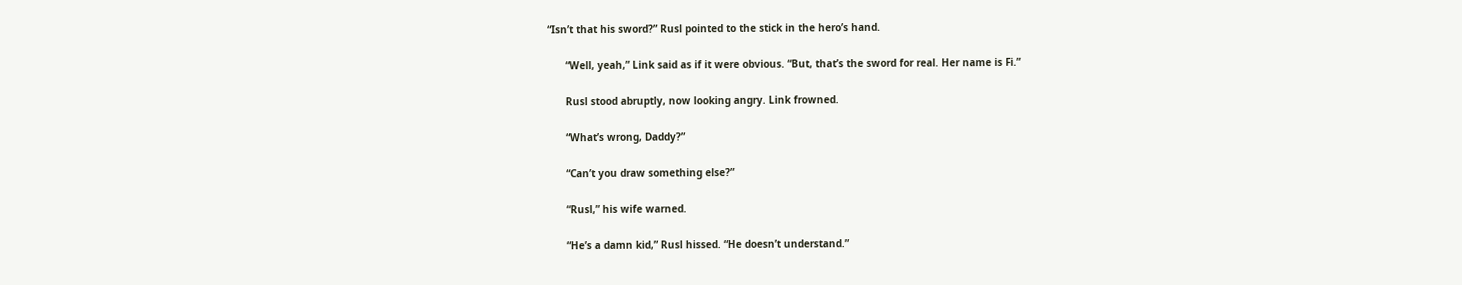“Isn’t that his sword?” Rusl pointed to the stick in the hero’s hand.

      “Well, yeah,” Link said as if it were obvious. “But, that’s the sword for real. Her name is Fi.”

      Rusl stood abruptly, now looking angry. Link frowned.

      “What’s wrong, Daddy?”

      “Can’t you draw something else?”

      “Rusl,” his wife warned.

      “He’s a damn kid,” Rusl hissed. “He doesn’t understand.”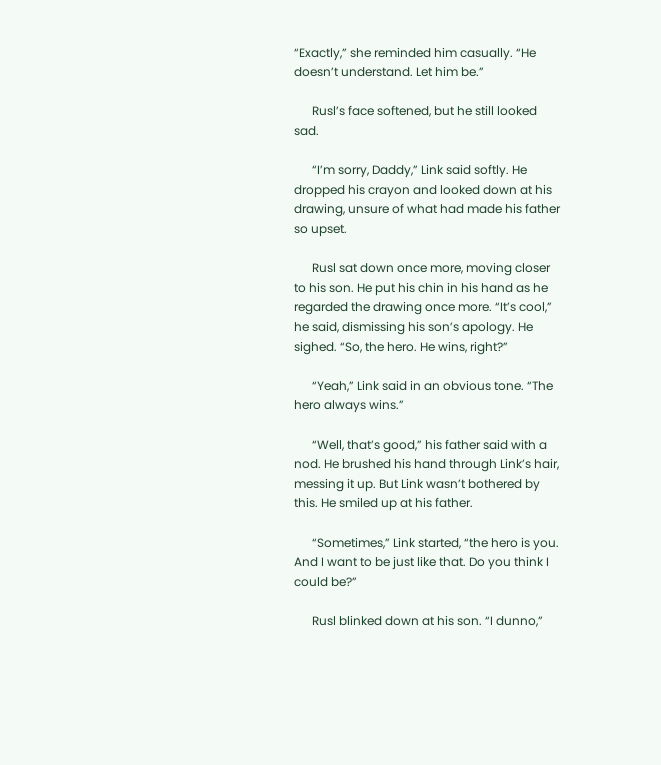“Exactly,” she reminded him casually. “He doesn’t understand. Let him be.”

      Rusl’s face softened, but he still looked sad.

      “I’m sorry, Daddy,” Link said softly. He dropped his crayon and looked down at his drawing, unsure of what had made his father so upset.

      Rusl sat down once more, moving closer to his son. He put his chin in his hand as he regarded the drawing once more. “It’s cool,” he said, dismissing his son’s apology. He sighed. “So, the hero. He wins, right?”

      “Yeah,” Link said in an obvious tone. “The hero always wins.”

      “Well, that’s good,” his father said with a nod. He brushed his hand through Link’s hair, messing it up. But Link wasn’t bothered by this. He smiled up at his father.

      “Sometimes,” Link started, “the hero is you. And I want to be just like that. Do you think I could be?”

      Rusl blinked down at his son. “I dunno,”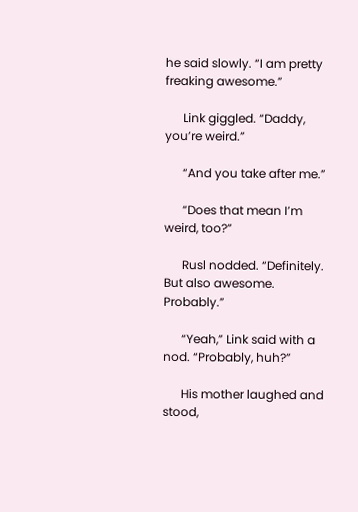he said slowly. “I am pretty freaking awesome.”

      Link giggled. “Daddy, you’re weird.”

      “And you take after me.”

      “Does that mean I’m weird, too?”

      Rusl nodded. “Definitely. But also awesome. Probably.”

      “Yeah,” Link said with a nod. “Probably, huh?”

      His mother laughed and stood,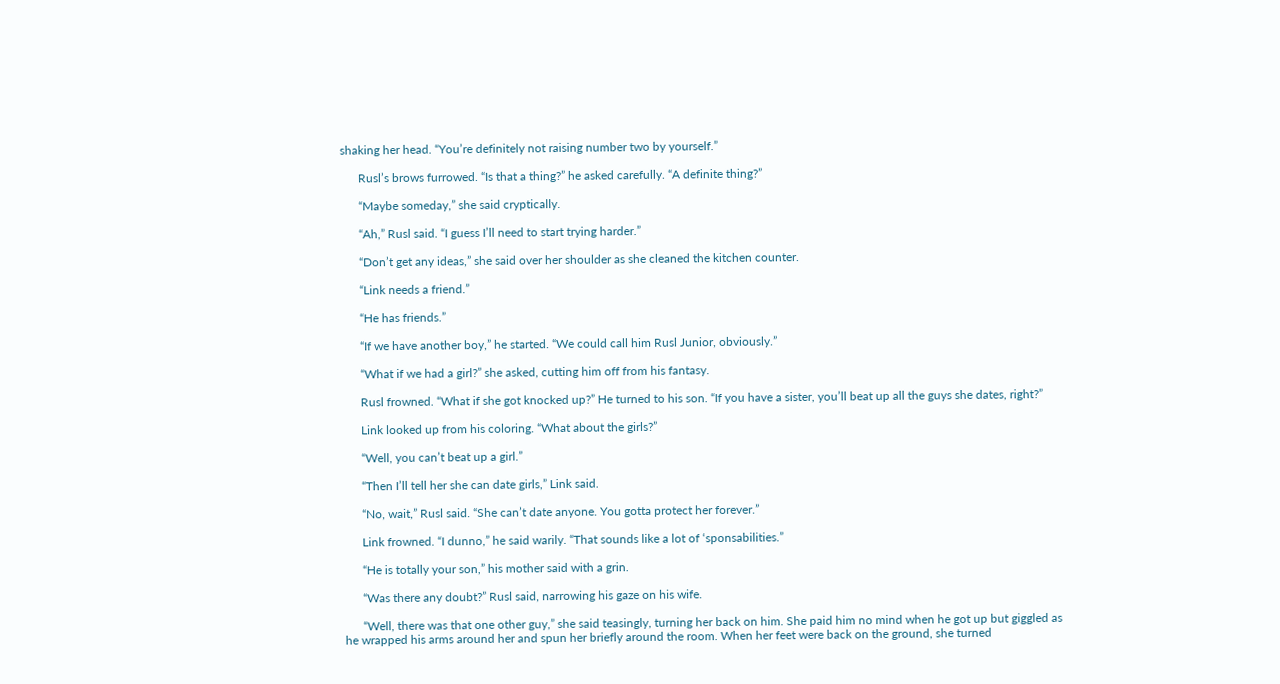shaking her head. “You’re definitely not raising number two by yourself.”

      Rusl’s brows furrowed. “Is that a thing?” he asked carefully. “A definite thing?”

      “Maybe someday,” she said cryptically.

      “Ah,” Rusl said. “I guess I’ll need to start trying harder.”

      “Don’t get any ideas,” she said over her shoulder as she cleaned the kitchen counter.

      “Link needs a friend.”

      “He has friends.”

      “If we have another boy,” he started. “We could call him Rusl Junior, obviously.”

      “What if we had a girl?” she asked, cutting him off from his fantasy.

      Rusl frowned. “What if she got knocked up?” He turned to his son. “If you have a sister, you’ll beat up all the guys she dates, right?”

      Link looked up from his coloring. “What about the girls?”

      “Well, you can’t beat up a girl.”

      “Then I’ll tell her she can date girls,” Link said.

      “No, wait,” Rusl said. “She can’t date anyone. You gotta protect her forever.”

      Link frowned. “I dunno,” he said warily. “That sounds like a lot of ‘sponsabilities.”

      “He is totally your son,” his mother said with a grin.

      “Was there any doubt?” Rusl said, narrowing his gaze on his wife.

      “Well, there was that one other guy,” she said teasingly, turning her back on him. She paid him no mind when he got up but giggled as he wrapped his arms around her and spun her briefly around the room. When her feet were back on the ground, she turned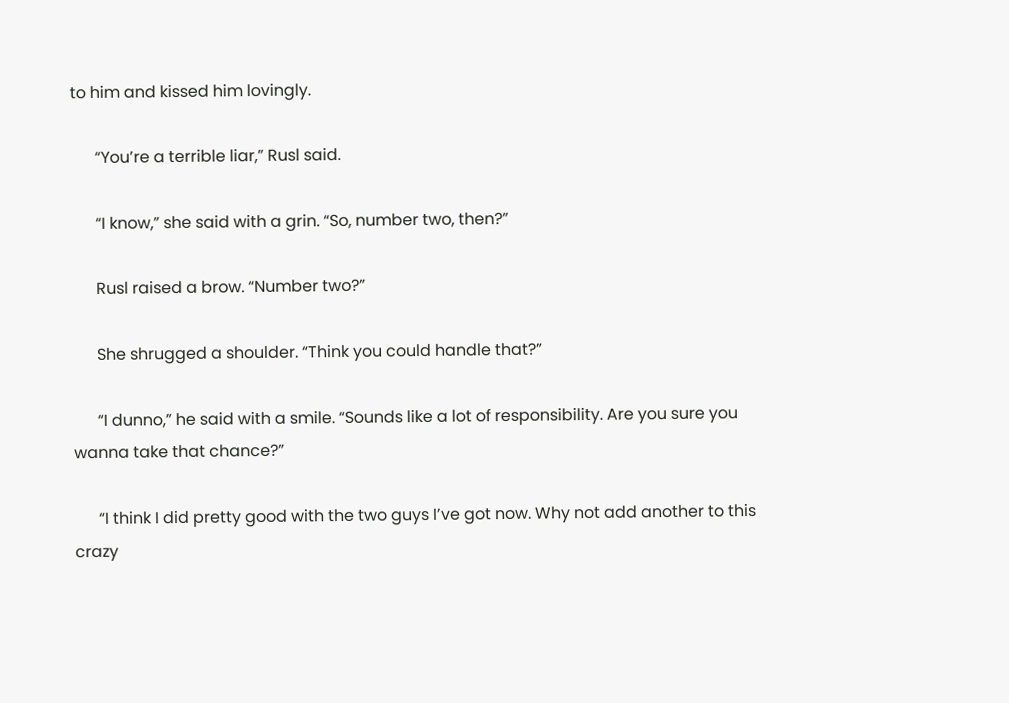to him and kissed him lovingly.

      “You’re a terrible liar,” Rusl said.

      “I know,” she said with a grin. “So, number two, then?”

      Rusl raised a brow. “Number two?”

      She shrugged a shoulder. “Think you could handle that?”

      “I dunno,” he said with a smile. “Sounds like a lot of responsibility. Are you sure you wanna take that chance?”

      “I think I did pretty good with the two guys I’ve got now. Why not add another to this crazy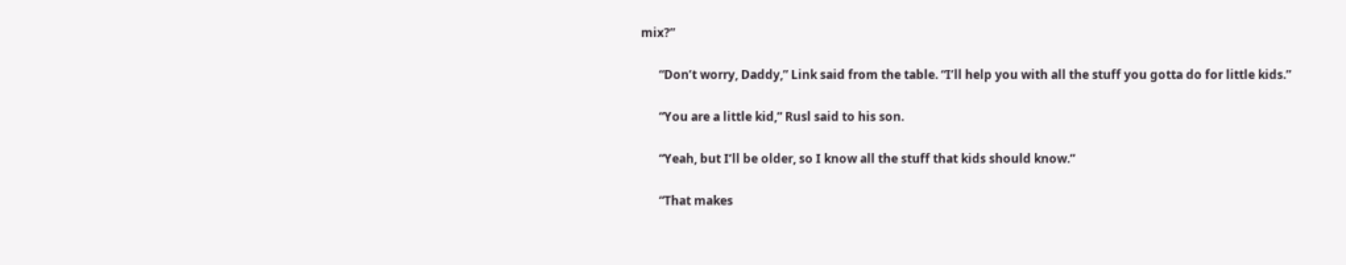mix?”

      “Don’t worry, Daddy,” Link said from the table. “I’ll help you with all the stuff you gotta do for little kids.”

      “You are a little kid,” Rusl said to his son.

      “Yeah, but I’ll be older, so I know all the stuff that kids should know.”

      “That makes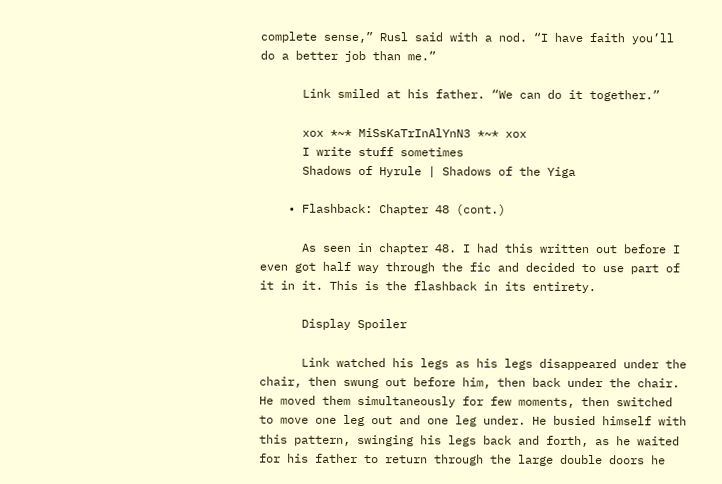complete sense,” Rusl said with a nod. “I have faith you’ll do a better job than me.”

      Link smiled at his father. “We can do it together.”

      xox *~* MiSsKaTrInAlYnN3 *~* xox
      I write stuff sometimes
      Shadows of Hyrule | Shadows of the Yiga

    • Flashback: Chapter 48 (cont.)

      As seen in chapter 48. I had this written out before I even got half way through the fic and decided to use part of it in it. This is the flashback in its entirety.

      Display Spoiler

      Link watched his legs as his legs disappeared under the chair, then swung out before him, then back under the chair. He moved them simultaneously for few moments, then switched to move one leg out and one leg under. He busied himself with this pattern, swinging his legs back and forth, as he waited for his father to return through the large double doors he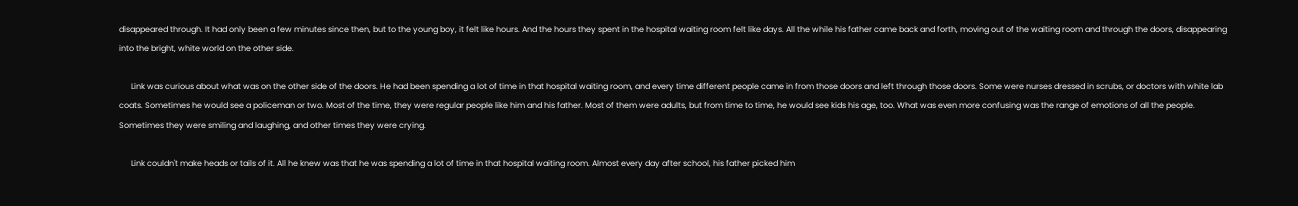disappeared through. It had only been a few minutes since then, but to the young boy, it felt like hours. And the hours they spent in the hospital waiting room felt like days. All the while his father came back and forth, moving out of the waiting room and through the doors, disappearing into the bright, white world on the other side.

      Link was curious about what was on the other side of the doors. He had been spending a lot of time in that hospital waiting room, and every time different people came in from those doors and left through those doors. Some were nurses dressed in scrubs, or doctors with white lab coats. Sometimes he would see a policeman or two. Most of the time, they were regular people like him and his father. Most of them were adults, but from time to time, he would see kids his age, too. What was even more confusing was the range of emotions of all the people. Sometimes they were smiling and laughing, and other times they were crying.

      Link couldn't make heads or tails of it. All he knew was that he was spending a lot of time in that hospital waiting room. Almost every day after school, his father picked him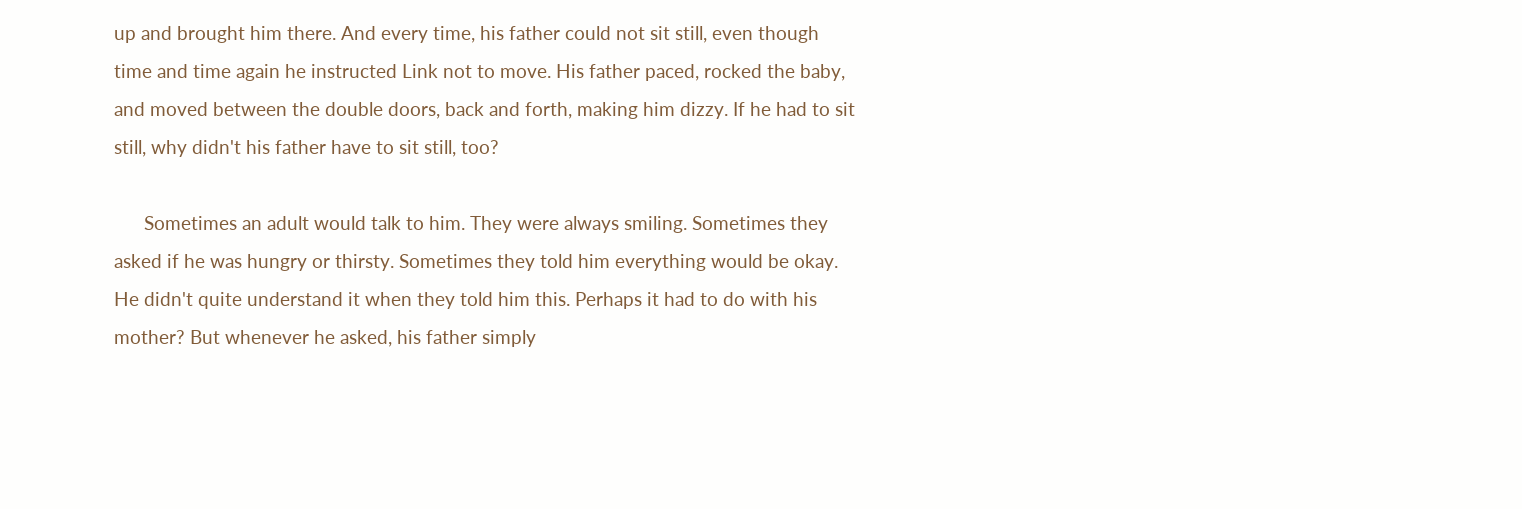up and brought him there. And every time, his father could not sit still, even though time and time again he instructed Link not to move. His father paced, rocked the baby, and moved between the double doors, back and forth, making him dizzy. If he had to sit still, why didn't his father have to sit still, too?

      Sometimes an adult would talk to him. They were always smiling. Sometimes they asked if he was hungry or thirsty. Sometimes they told him everything would be okay. He didn't quite understand it when they told him this. Perhaps it had to do with his mother? But whenever he asked, his father simply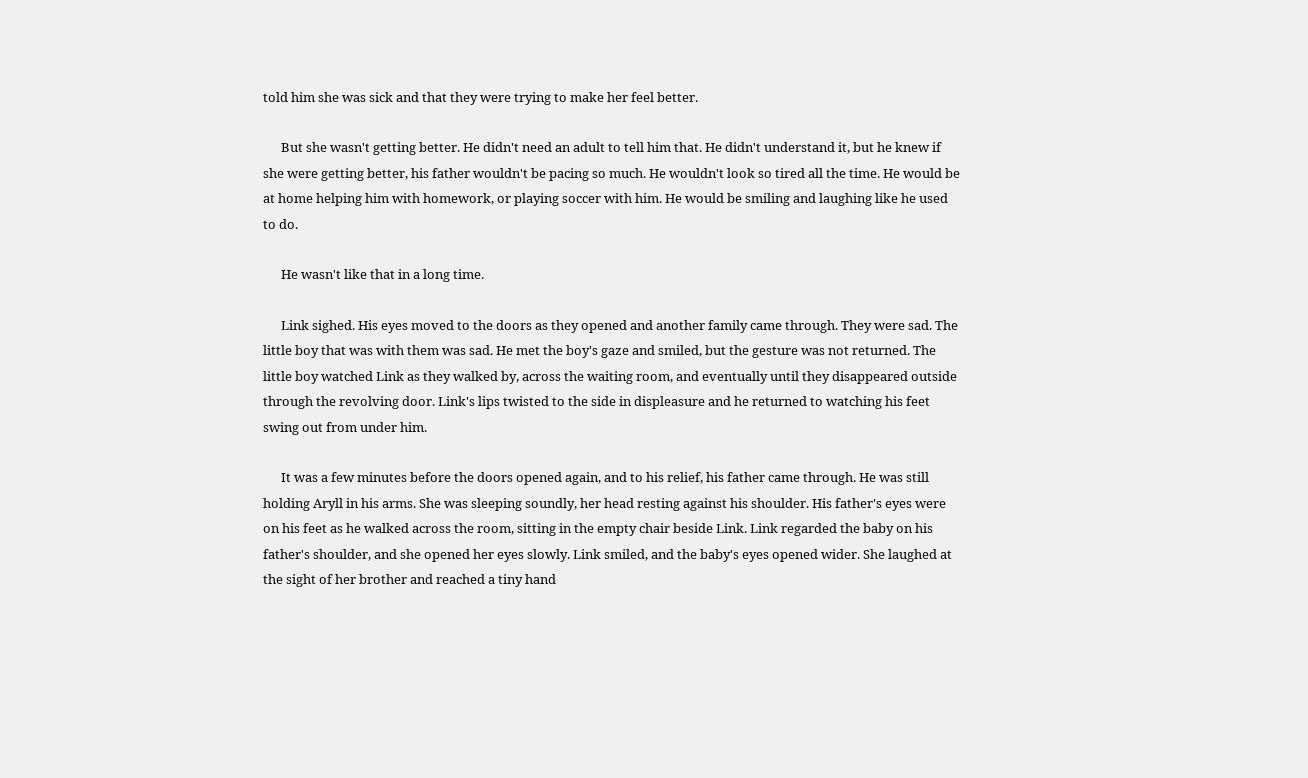told him she was sick and that they were trying to make her feel better.

      But she wasn't getting better. He didn't need an adult to tell him that. He didn't understand it, but he knew if she were getting better, his father wouldn't be pacing so much. He wouldn't look so tired all the time. He would be at home helping him with homework, or playing soccer with him. He would be smiling and laughing like he used to do.

      He wasn't like that in a long time.

      Link sighed. His eyes moved to the doors as they opened and another family came through. They were sad. The little boy that was with them was sad. He met the boy's gaze and smiled, but the gesture was not returned. The little boy watched Link as they walked by, across the waiting room, and eventually until they disappeared outside through the revolving door. Link's lips twisted to the side in displeasure and he returned to watching his feet swing out from under him.

      It was a few minutes before the doors opened again, and to his relief, his father came through. He was still holding Aryll in his arms. She was sleeping soundly, her head resting against his shoulder. His father's eyes were on his feet as he walked across the room, sitting in the empty chair beside Link. Link regarded the baby on his father's shoulder, and she opened her eyes slowly. Link smiled, and the baby's eyes opened wider. She laughed at the sight of her brother and reached a tiny hand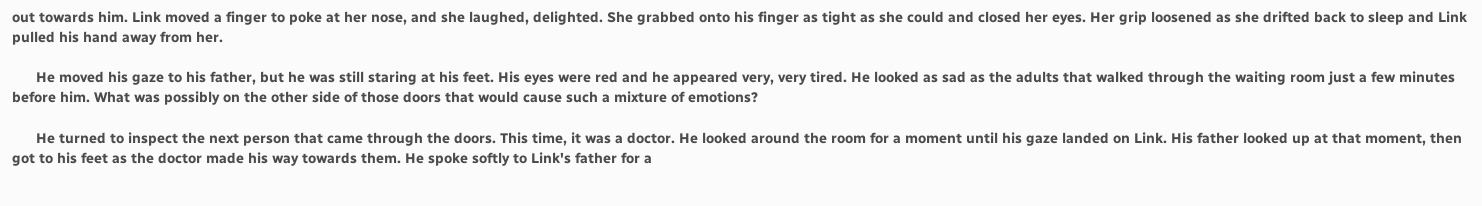out towards him. Link moved a finger to poke at her nose, and she laughed, delighted. She grabbed onto his finger as tight as she could and closed her eyes. Her grip loosened as she drifted back to sleep and Link pulled his hand away from her.

      He moved his gaze to his father, but he was still staring at his feet. His eyes were red and he appeared very, very tired. He looked as sad as the adults that walked through the waiting room just a few minutes before him. What was possibly on the other side of those doors that would cause such a mixture of emotions?

      He turned to inspect the next person that came through the doors. This time, it was a doctor. He looked around the room for a moment until his gaze landed on Link. His father looked up at that moment, then got to his feet as the doctor made his way towards them. He spoke softly to Link's father for a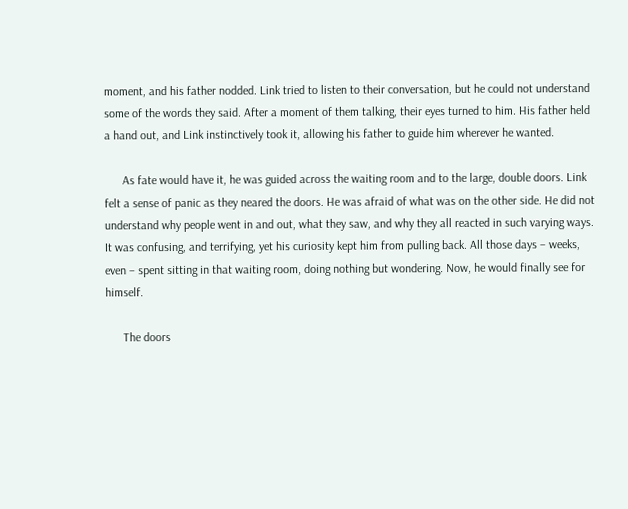moment, and his father nodded. Link tried to listen to their conversation, but he could not understand some of the words they said. After a moment of them talking, their eyes turned to him. His father held a hand out, and Link instinctively took it, allowing his father to guide him wherever he wanted.

      As fate would have it, he was guided across the waiting room and to the large, double doors. Link felt a sense of panic as they neared the doors. He was afraid of what was on the other side. He did not understand why people went in and out, what they saw, and why they all reacted in such varying ways. It was confusing, and terrifying, yet his curiosity kept him from pulling back. All those days – weeks, even – spent sitting in that waiting room, doing nothing but wondering. Now, he would finally see for himself.

      The doors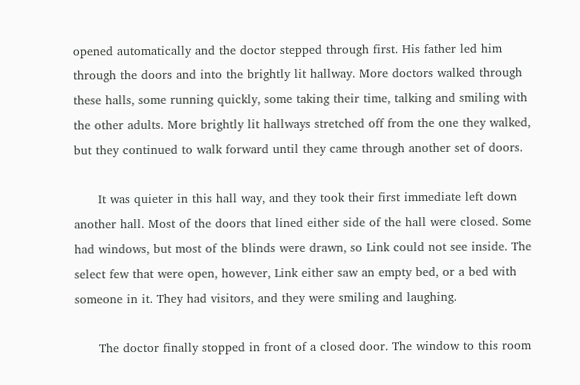opened automatically and the doctor stepped through first. His father led him through the doors and into the brightly lit hallway. More doctors walked through these halls, some running quickly, some taking their time, talking and smiling with the other adults. More brightly lit hallways stretched off from the one they walked, but they continued to walk forward until they came through another set of doors.

      It was quieter in this hall way, and they took their first immediate left down another hall. Most of the doors that lined either side of the hall were closed. Some had windows, but most of the blinds were drawn, so Link could not see inside. The select few that were open, however, Link either saw an empty bed, or a bed with someone in it. They had visitors, and they were smiling and laughing.

      The doctor finally stopped in front of a closed door. The window to this room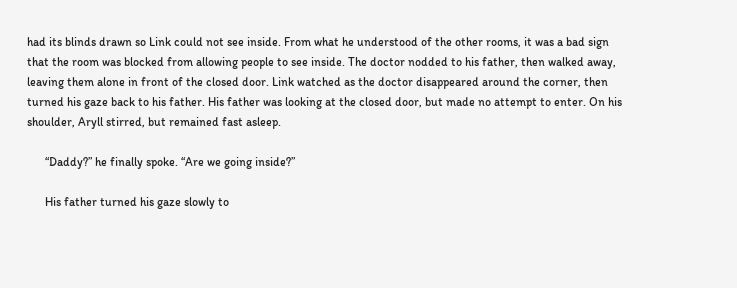had its blinds drawn so Link could not see inside. From what he understood of the other rooms, it was a bad sign that the room was blocked from allowing people to see inside. The doctor nodded to his father, then walked away, leaving them alone in front of the closed door. Link watched as the doctor disappeared around the corner, then turned his gaze back to his father. His father was looking at the closed door, but made no attempt to enter. On his shoulder, Aryll stirred, but remained fast asleep.

      “Daddy?” he finally spoke. “Are we going inside?”

      His father turned his gaze slowly to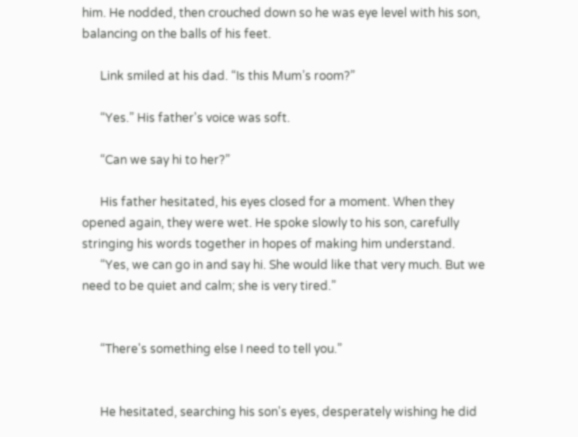him. He nodded, then crouched down so he was eye level with his son, balancing on the balls of his feet.

      Link smiled at his dad. “Is this Mum’s room?”

      “Yes.” His father's voice was soft.

      “Can we say hi to her?”

      His father hesitated, his eyes closed for a moment. When they opened again, they were wet. He spoke slowly to his son, carefully stringing his words together in hopes of making him understand.
      “Yes, we can go in and say hi. She would like that very much. But we need to be quiet and calm; she is very tired.”


      “There's something else I need to tell you.”


      He hesitated, searching his son's eyes, desperately wishing he did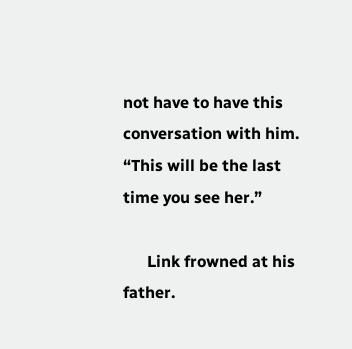not have to have this conversation with him. “This will be the last time you see her.”

      Link frowned at his father.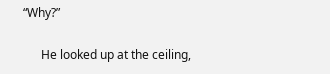“Why?”

      He looked up at the ceiling,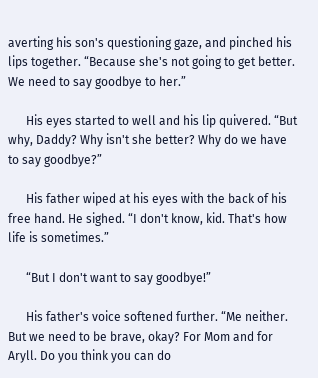averting his son's questioning gaze, and pinched his lips together. “Because she's not going to get better. We need to say goodbye to her.”

      His eyes started to well and his lip quivered. “But why, Daddy? Why isn't she better? Why do we have to say goodbye?”

      His father wiped at his eyes with the back of his free hand. He sighed. “I don't know, kid. That's how life is sometimes.”

      “But I don't want to say goodbye!”

      His father's voice softened further. “Me neither. But we need to be brave, okay? For Mom and for Aryll. Do you think you can do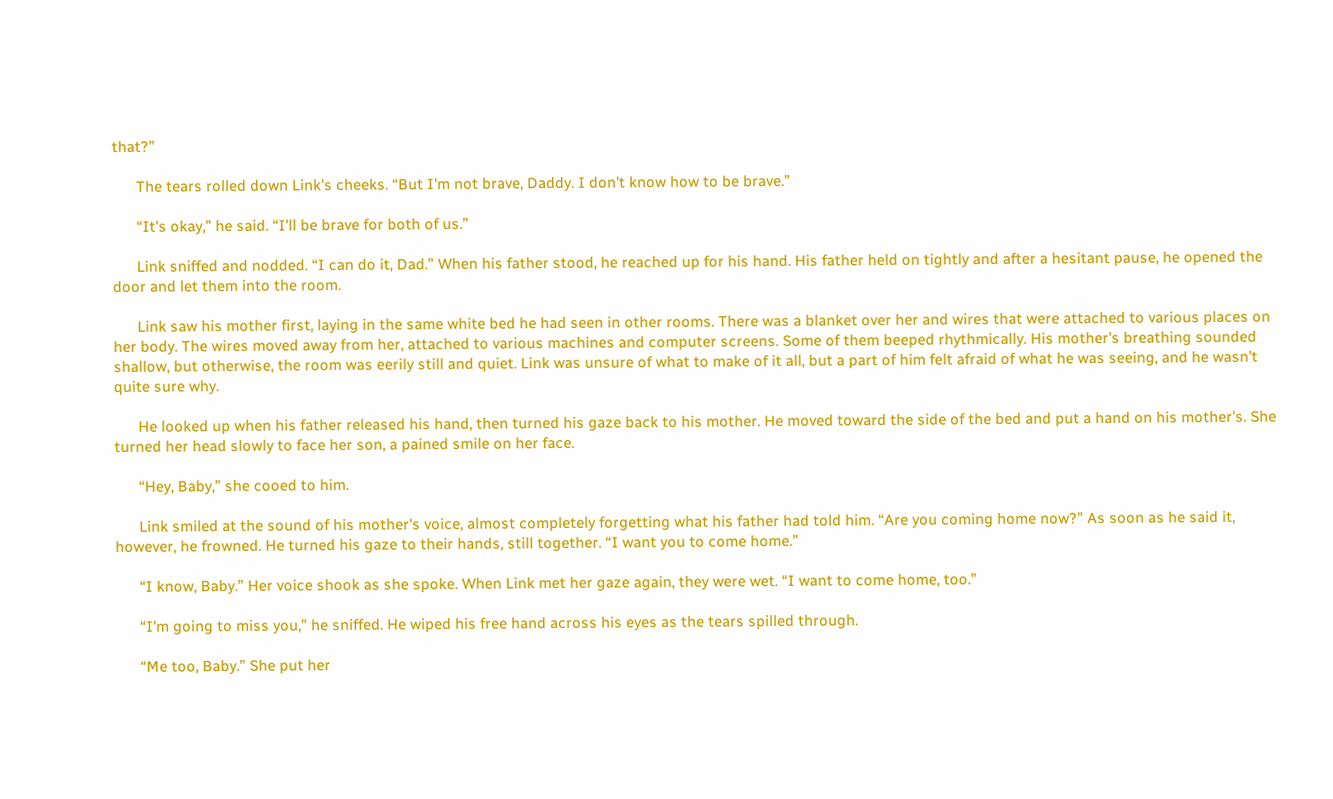that?”

      The tears rolled down Link's cheeks. “But I'm not brave, Daddy. I don't know how to be brave.”

      “It's okay,” he said. “I'll be brave for both of us.”

      Link sniffed and nodded. “I can do it, Dad.” When his father stood, he reached up for his hand. His father held on tightly and after a hesitant pause, he opened the door and let them into the room.

      Link saw his mother first, laying in the same white bed he had seen in other rooms. There was a blanket over her and wires that were attached to various places on her body. The wires moved away from her, attached to various machines and computer screens. Some of them beeped rhythmically. His mother's breathing sounded shallow, but otherwise, the room was eerily still and quiet. Link was unsure of what to make of it all, but a part of him felt afraid of what he was seeing, and he wasn't quite sure why.

      He looked up when his father released his hand, then turned his gaze back to his mother. He moved toward the side of the bed and put a hand on his mother's. She turned her head slowly to face her son, a pained smile on her face.

      “Hey, Baby,” she cooed to him.

      Link smiled at the sound of his mother's voice, almost completely forgetting what his father had told him. “Are you coming home now?” As soon as he said it, however, he frowned. He turned his gaze to their hands, still together. “I want you to come home.”

      “I know, Baby.” Her voice shook as she spoke. When Link met her gaze again, they were wet. “I want to come home, too.”

      “I'm going to miss you,” he sniffed. He wiped his free hand across his eyes as the tears spilled through.

      “Me too, Baby.” She put her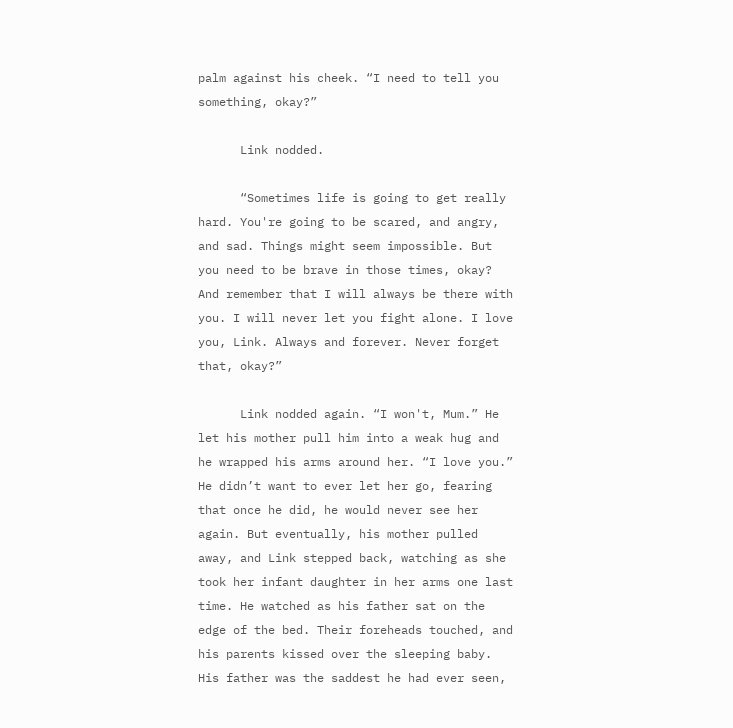palm against his cheek. “I need to tell you something, okay?”

      Link nodded.

      “Sometimes life is going to get really hard. You're going to be scared, and angry, and sad. Things might seem impossible. But you need to be brave in those times, okay? And remember that I will always be there with you. I will never let you fight alone. I love you, Link. Always and forever. Never forget that, okay?”

      Link nodded again. “I won't, Mum.” He let his mother pull him into a weak hug and he wrapped his arms around her. “I love you.” He didn’t want to ever let her go, fearing that once he did, he would never see her again. But eventually, his mother pulled away, and Link stepped back, watching as she took her infant daughter in her arms one last time. He watched as his father sat on the edge of the bed. Their foreheads touched, and his parents kissed over the sleeping baby. His father was the saddest he had ever seen,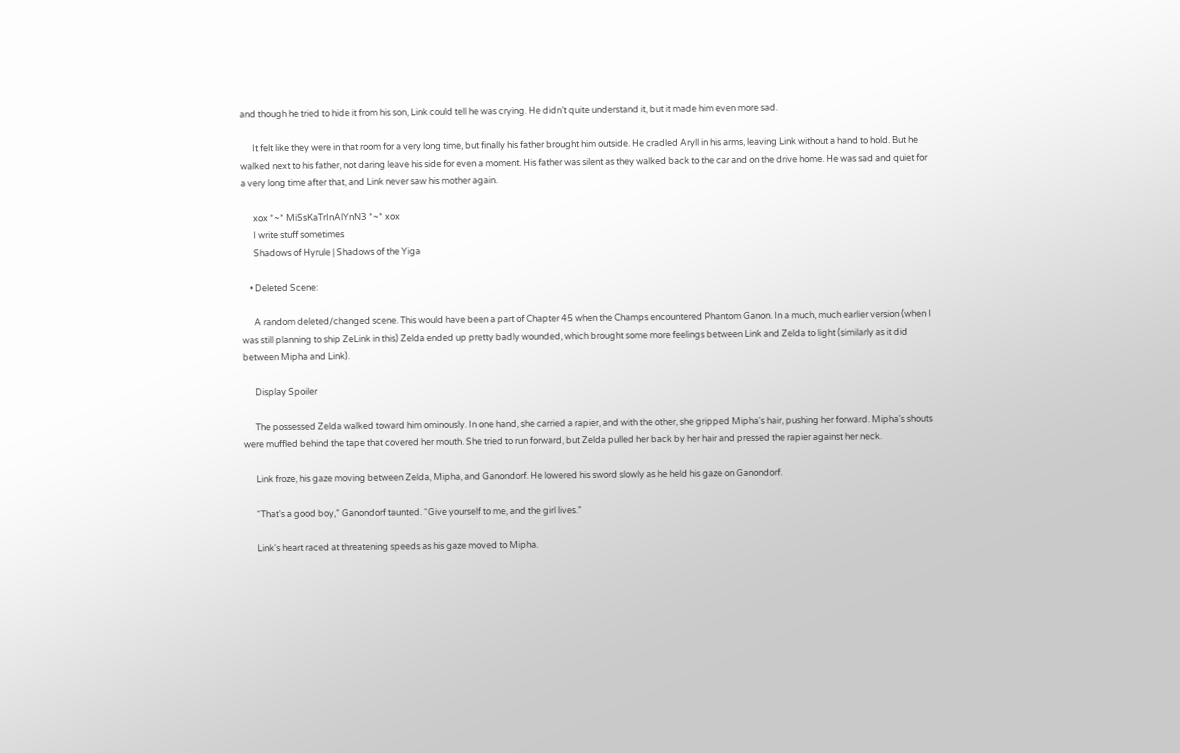and though he tried to hide it from his son, Link could tell he was crying. He didn’t quite understand it, but it made him even more sad.

      It felt like they were in that room for a very long time, but finally his father brought him outside. He cradled Aryll in his arms, leaving Link without a hand to hold. But he walked next to his father, not daring leave his side for even a moment. His father was silent as they walked back to the car and on the drive home. He was sad and quiet for a very long time after that, and Link never saw his mother again.

      xox *~* MiSsKaTrInAlYnN3 *~* xox
      I write stuff sometimes
      Shadows of Hyrule | Shadows of the Yiga

    • Deleted Scene:

      A random deleted/changed scene. This would have been a part of Chapter 45 when the Champs encountered Phantom Ganon. In a much, much earlier version (when I was still planning to ship ZeLink in this) Zelda ended up pretty badly wounded, which brought some more feelings between Link and Zelda to light (similarly as it did between Mipha and Link).

      Display Spoiler

      The possessed Zelda walked toward him ominously. In one hand, she carried a rapier, and with the other, she gripped Mipha's hair, pushing her forward. Mipha's shouts were muffled behind the tape that covered her mouth. She tried to run forward, but Zelda pulled her back by her hair and pressed the rapier against her neck.

      Link froze, his gaze moving between Zelda, Mipha, and Ganondorf. He lowered his sword slowly as he held his gaze on Ganondorf.

      “That's a good boy,” Ganondorf taunted. “Give yourself to me, and the girl lives.”

      Link's heart raced at threatening speeds as his gaze moved to Mipha.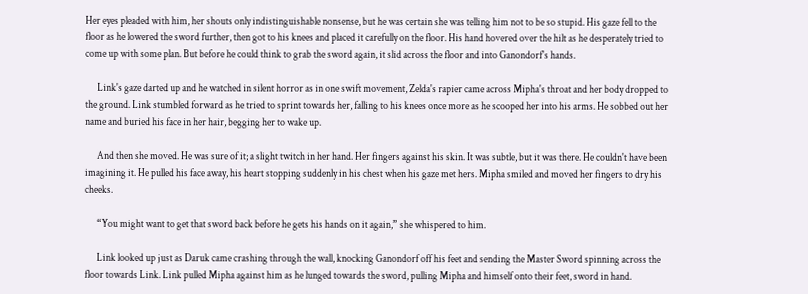Her eyes pleaded with him, her shouts only indistinguishable nonsense, but he was certain she was telling him not to be so stupid. His gaze fell to the floor as he lowered the sword further, then got to his knees and placed it carefully on the floor. His hand hovered over the hilt as he desperately tried to come up with some plan. But before he could think to grab the sword again, it slid across the floor and into Ganondorf's hands.

      Link's gaze darted up and he watched in silent horror as in one swift movement, Zelda's rapier came across Mipha's throat and her body dropped to the ground. Link stumbled forward as he tried to sprint towards her, falling to his knees once more as he scooped her into his arms. He sobbed out her name and buried his face in her hair, begging her to wake up.

      And then she moved. He was sure of it; a slight twitch in her hand. Her fingers against his skin. It was subtle, but it was there. He couldn't have been imagining it. He pulled his face away, his heart stopping suddenly in his chest when his gaze met hers. Mipha smiled and moved her fingers to dry his cheeks.

      “You might want to get that sword back before he gets his hands on it again,” she whispered to him.

      Link looked up just as Daruk came crashing through the wall, knocking Ganondorf off his feet and sending the Master Sword spinning across the floor towards Link. Link pulled Mipha against him as he lunged towards the sword, pulling Mipha and himself onto their feet, sword in hand.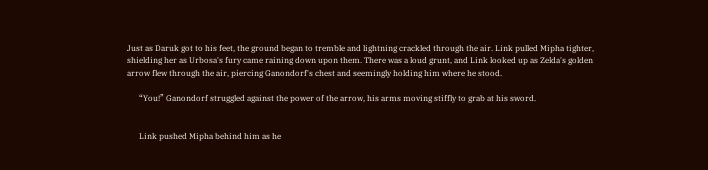Just as Daruk got to his feet, the ground began to tremble and lightning crackled through the air. Link pulled Mipha tighter, shielding her as Urbosa's fury came raining down upon them. There was a loud grunt, and Link looked up as Zelda's golden arrow flew through the air, piercing Ganondorf's chest and seemingly holding him where he stood.

      “You!” Ganondorf struggled against the power of the arrow, his arms moving stiffly to grab at his sword.


      Link pushed Mipha behind him as he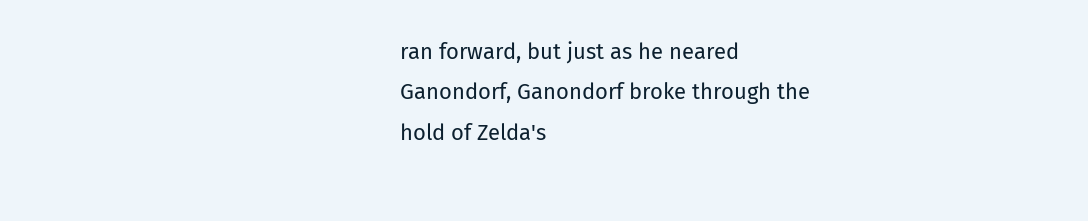ran forward, but just as he neared Ganondorf, Ganondorf broke through the hold of Zelda's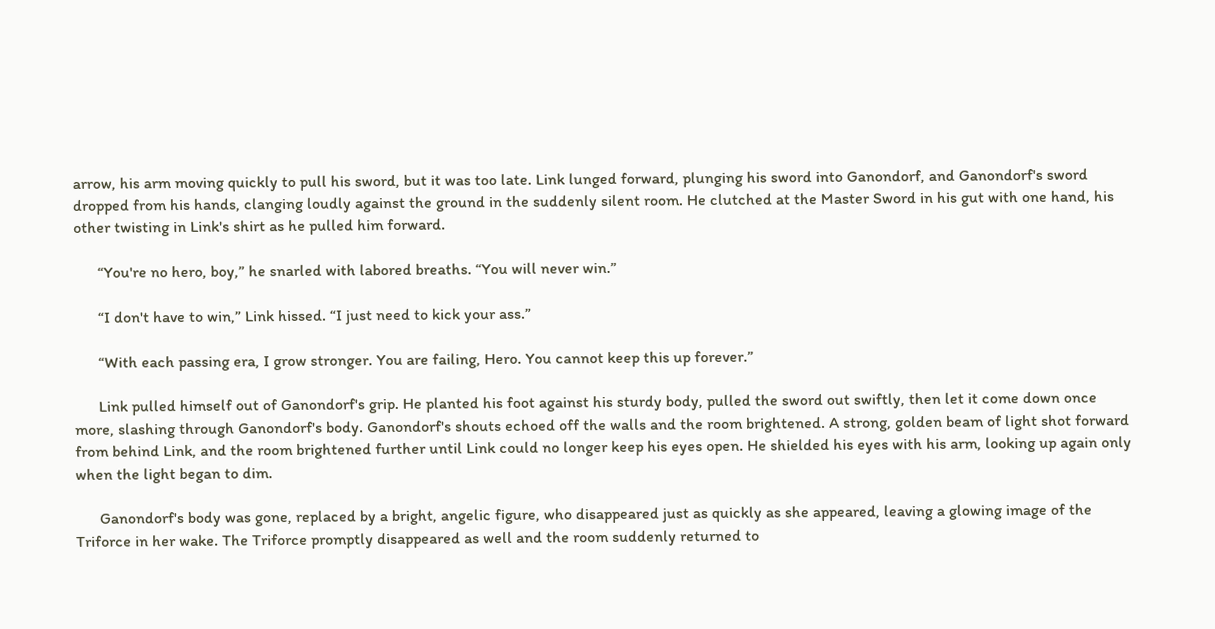arrow, his arm moving quickly to pull his sword, but it was too late. Link lunged forward, plunging his sword into Ganondorf, and Ganondorf's sword dropped from his hands, clanging loudly against the ground in the suddenly silent room. He clutched at the Master Sword in his gut with one hand, his other twisting in Link's shirt as he pulled him forward.

      “You're no hero, boy,” he snarled with labored breaths. “You will never win.”

      “I don't have to win,” Link hissed. “I just need to kick your ass.”

      “With each passing era, I grow stronger. You are failing, Hero. You cannot keep this up forever.”

      Link pulled himself out of Ganondorf's grip. He planted his foot against his sturdy body, pulled the sword out swiftly, then let it come down once more, slashing through Ganondorf's body. Ganondorf's shouts echoed off the walls and the room brightened. A strong, golden beam of light shot forward from behind Link, and the room brightened further until Link could no longer keep his eyes open. He shielded his eyes with his arm, looking up again only when the light began to dim.

      Ganondorf's body was gone, replaced by a bright, angelic figure, who disappeared just as quickly as she appeared, leaving a glowing image of the Triforce in her wake. The Triforce promptly disappeared as well and the room suddenly returned to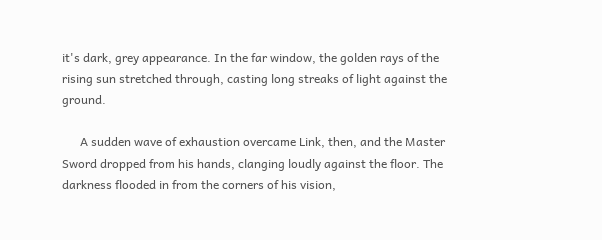it's dark, grey appearance. In the far window, the golden rays of the rising sun stretched through, casting long streaks of light against the ground.

      A sudden wave of exhaustion overcame Link, then, and the Master Sword dropped from his hands, clanging loudly against the floor. The darkness flooded in from the corners of his vision,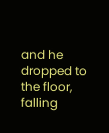and he dropped to the floor, falling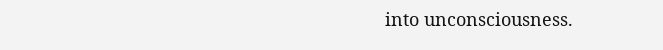into unconsciousness.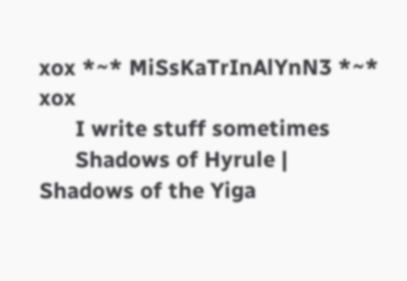xox *~* MiSsKaTrInAlYnN3 *~* xox
      I write stuff sometimes
      Shadows of Hyrule | Shadows of the Yiga